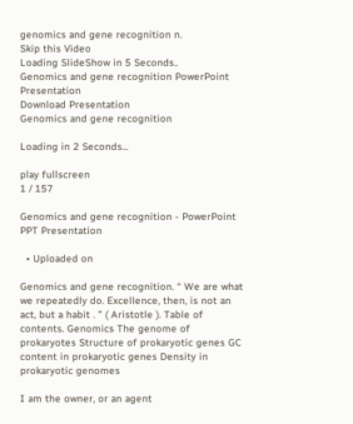genomics and gene recognition n.
Skip this Video
Loading SlideShow in 5 Seconds..
Genomics and gene recognition PowerPoint Presentation
Download Presentation
Genomics and gene recognition

Loading in 2 Seconds...

play fullscreen
1 / 157

Genomics and gene recognition - PowerPoint PPT Presentation

  • Uploaded on

Genomics and gene recognition. “ We are what we repeatedly do. Excellence, then, is not an act, but a habit . ” ( Aristotle ). Table of contents. Genomics The genome of prokaryotes Structure of prokaryotic genes GC content in prokaryotic genes Density in prokaryotic genomes

I am the owner, or an agent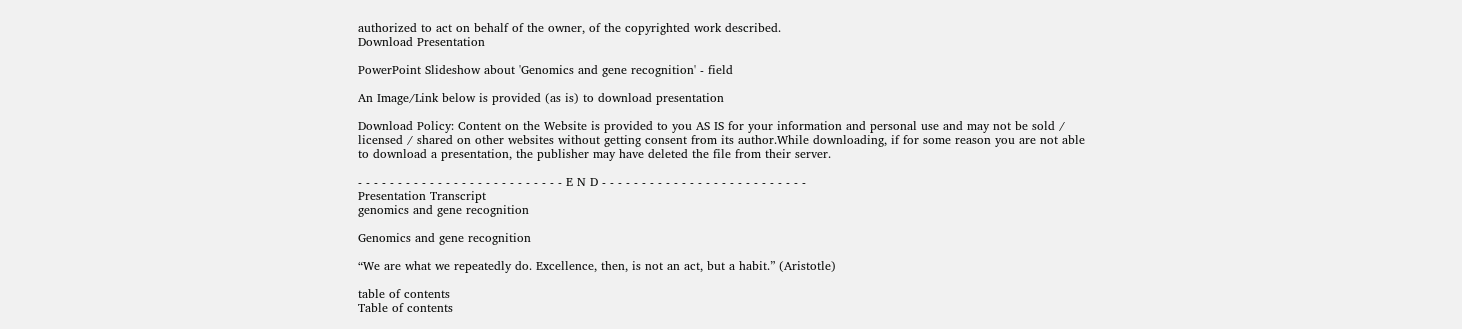authorized to act on behalf of the owner, of the copyrighted work described.
Download Presentation

PowerPoint Slideshow about 'Genomics and gene recognition' - field

An Image/Link below is provided (as is) to download presentation

Download Policy: Content on the Website is provided to you AS IS for your information and personal use and may not be sold / licensed / shared on other websites without getting consent from its author.While downloading, if for some reason you are not able to download a presentation, the publisher may have deleted the file from their server.

- - - - - - - - - - - - - - - - - - - - - - - - - - E N D - - - - - - - - - - - - - - - - - - - - - - - - - -
Presentation Transcript
genomics and gene recognition

Genomics and gene recognition

“We are what we repeatedly do. Excellence, then, is not an act, but a habit.” (Aristotle)

table of contents
Table of contents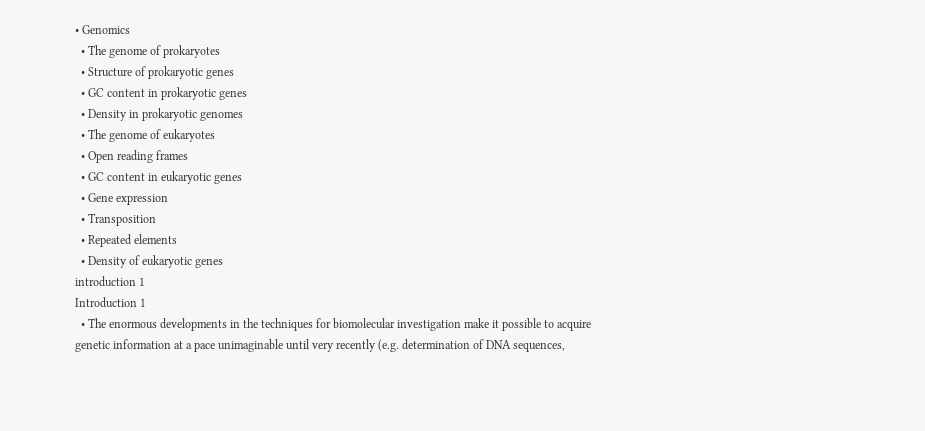• Genomics
  • The genome of prokaryotes
  • Structure of prokaryotic genes
  • GC content in prokaryotic genes
  • Density in prokaryotic genomes
  • The genome of eukaryotes
  • Open reading frames
  • GC content in eukaryotic genes
  • Gene expression
  • Transposition
  • Repeated elements
  • Density of eukaryotic genes
introduction 1
Introduction 1
  • The enormous developments in the techniques for biomolecular investigation make it possible to acquire genetic information at a pace unimaginable until very recently (e.g. determination of DNA sequences,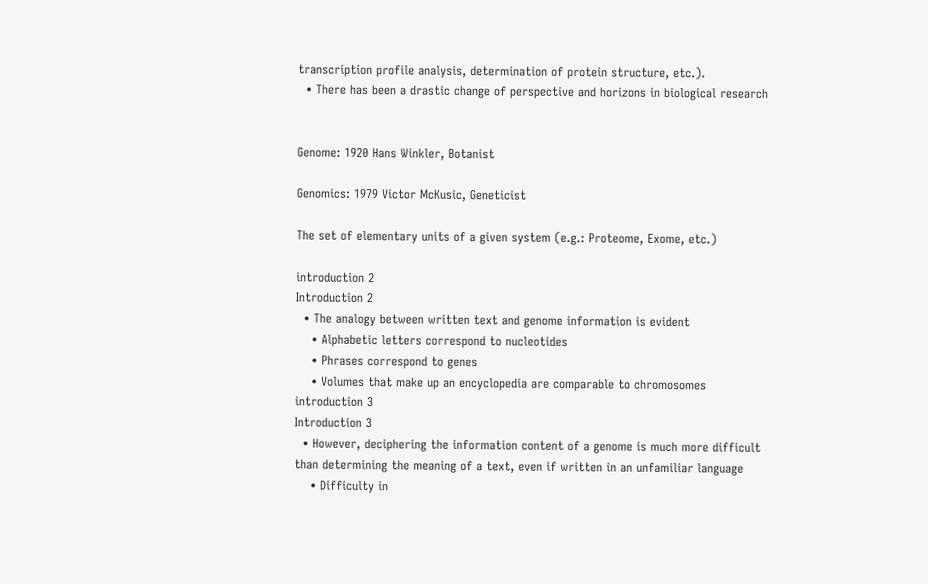transcription profile analysis, determination of protein structure, etc.).
  • There has been a drastic change of perspective and horizons in biological research


Genome: 1920 Hans Winkler, Botanist

Genomics: 1979 Victor McKusic, Geneticist

The set of elementary units of a given system (e.g.: Proteome, Exome, etc.)

introduction 2
Introduction 2
  • The analogy between written text and genome information is evident
    • Alphabetic letters correspond to nucleotides
    • Phrases correspond to genes
    • Volumes that make up an encyclopedia are comparable to chromosomes
introduction 3
Introduction 3
  • However, deciphering the information content of a genome is much more difficult than determining the meaning of a text, even if written in an unfamiliar language
    • Difficulty in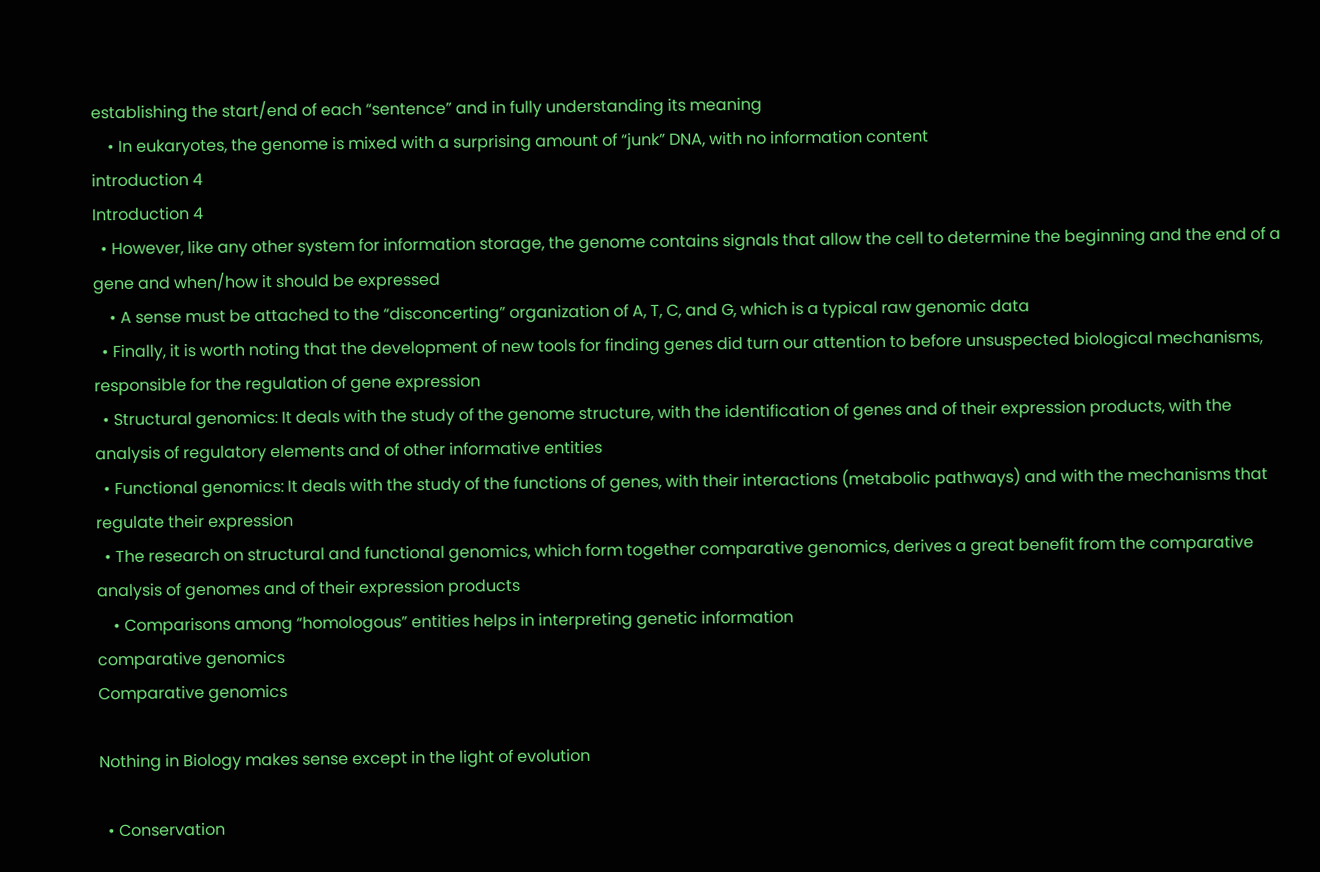establishing the start/end of each “sentence” and in fully understanding its meaning
    • In eukaryotes, the genome is mixed with a surprising amount of “junk” DNA, with no information content
introduction 4
Introduction 4
  • However, like any other system for information storage, the genome contains signals that allow the cell to determine the beginning and the end of a gene and when/how it should be expressed
    • A sense must be attached to the “disconcerting” organization of A, T, C, and G, which is a typical raw genomic data
  • Finally, it is worth noting that the development of new tools for finding genes did turn our attention to before unsuspected biological mechanisms, responsible for the regulation of gene expression
  • Structural genomics: It deals with the study of the genome structure, with the identification of genes and of their expression products, with the analysis of regulatory elements and of other informative entities
  • Functional genomics: It deals with the study of the functions of genes, with their interactions (metabolic pathways) and with the mechanisms that regulate their expression
  • The research on structural and functional genomics, which form together comparative genomics, derives a great benefit from the comparative analysis of genomes and of their expression products
    • Comparisons among “homologous” entities helps in interpreting genetic information
comparative genomics
Comparative genomics

Nothing in Biology makes sense except in the light of evolution

  • Conservation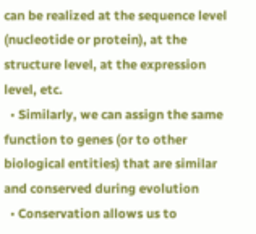can be realized at the sequence level (nucleotide or protein), at the structure level, at the expression level, etc.
  • Similarly, we can assign the same function to genes (or to other biological entities) that are similar and conserved during evolution
  • Conservation allows us to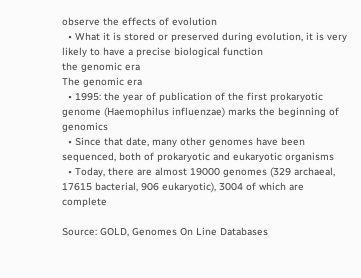observe the effects of evolution
  • What it is stored or preserved during evolution, it is very likely to have a precise biological function
the genomic era
The genomic era
  • 1995: the year of publication of the first prokaryotic genome (Haemophilus influenzae) marks the beginning of genomics
  • Since that date, many other genomes have been sequenced, both of prokaryotic and eukaryotic organisms
  • Today, there are almost 19000 genomes (329 archaeal, 17615 bacterial, 906 eukaryotic), 3004 of which are complete

Source: GOLD, Genomes On Line Databases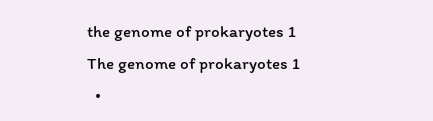the genome of prokaryotes 1
The genome of prokaryotes 1
  •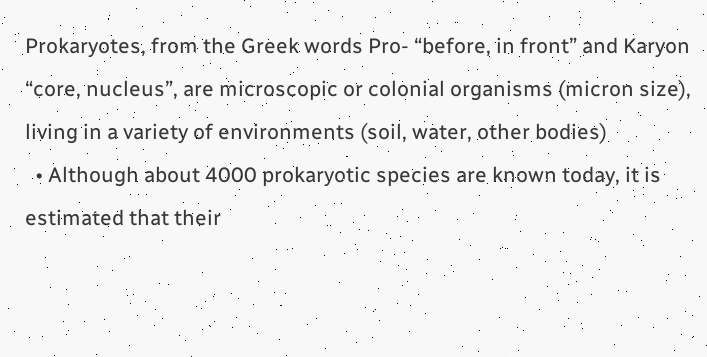Prokaryotes, from the Greek words Pro- “before, in front” and Karyon “core, nucleus”, are microscopic or colonial organisms (micron size), living in a variety of environments (soil, water, other bodies)
  • Although about 4000 prokaryotic species are known today, it is estimated that their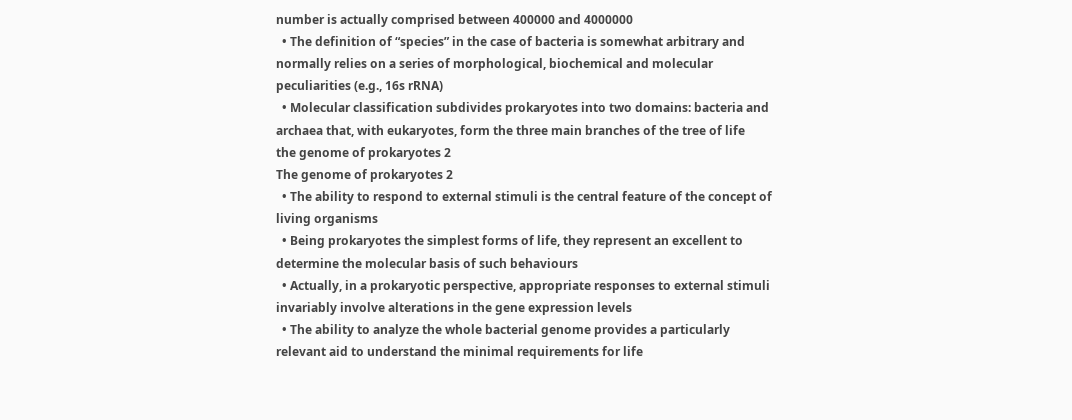number is actually comprised between 400000 and 4000000
  • The definition of “species” in the case of bacteria is somewhat arbitrary and normally relies on a series of morphological, biochemical and molecular peculiarities (e.g., 16s rRNA)
  • Molecular classification subdivides prokaryotes into two domains: bacteria and archaea that, with eukaryotes, form the three main branches of the tree of life
the genome of prokaryotes 2
The genome of prokaryotes 2
  • The ability to respond to external stimuli is the central feature of the concept of living organisms
  • Being prokaryotes the simplest forms of life, they represent an excellent to determine the molecular basis of such behaviours
  • Actually, in a prokaryotic perspective, appropriate responses to external stimuli invariably involve alterations in the gene expression levels
  • The ability to analyze the whole bacterial genome provides a particularly relevant aid to understand the minimal requirements for life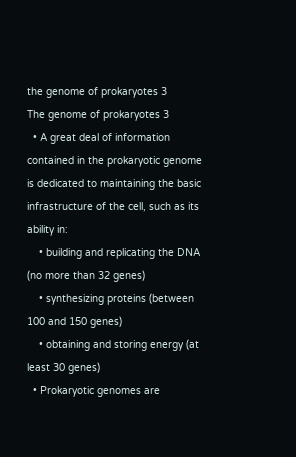the genome of prokaryotes 3
The genome of prokaryotes 3
  • A great deal of information contained in the prokaryotic genome is dedicated to maintaining the basic infrastructure of the cell, such as its ability in:
    • building and replicating the DNA (no more than 32 genes)
    • synthesizing proteins (between 100 and 150 genes)
    • obtaining and storing energy (at least 30 genes)
  • Prokaryotic genomes are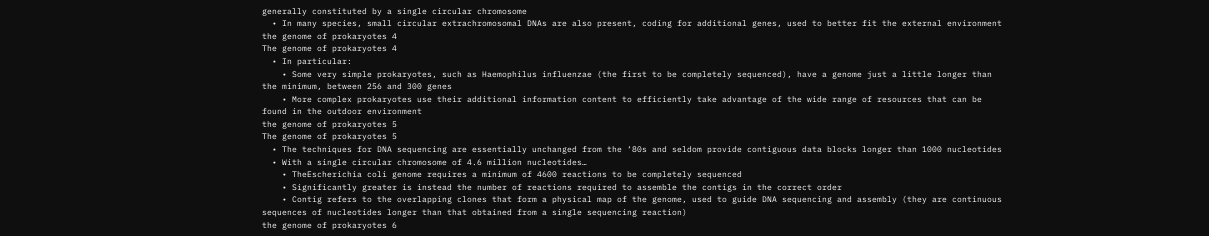generally constituted by a single circular chromosome
  • In many species, small circular extrachromosomal DNAs are also present, coding for additional genes, used to better fit the external environment
the genome of prokaryotes 4
The genome of prokaryotes 4
  • In particular:
    • Some very simple prokaryotes, such as Haemophilus influenzae (the first to be completely sequenced), have a genome just a little longer than the minimum, between 256 and 300 genes
    • More complex prokaryotes use their additional information content to efficiently take advantage of the wide range of resources that can be found in the outdoor environment
the genome of prokaryotes 5
The genome of prokaryotes 5
  • The techniques for DNA sequencing are essentially unchanged from the ‘80s and seldom provide contiguous data blocks longer than 1000 nucleotides
  • With a single circular chromosome of 4.6 million nucleotides…
    • TheEscherichia coli genome requires a minimum of 4600 reactions to be completely sequenced
    • Significantly greater is instead the number of reactions required to assemble the contigs in the correct order
    • Contig refers to the overlapping clones that form a physical map of the genome, used to guide DNA sequencing and assembly (they are continuous sequences of nucleotides longer than that obtained from a single sequencing reaction)
the genome of prokaryotes 6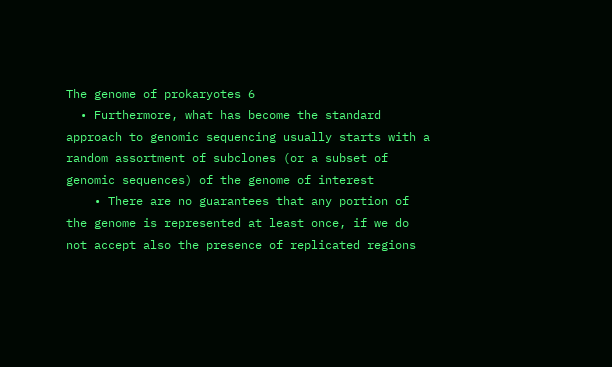The genome of prokaryotes 6
  • Furthermore, what has become the standard approach to genomic sequencing usually starts with a random assortment of subclones (or a subset of genomic sequences) of the genome of interest
    • There are no guarantees that any portion of the genome is represented at least once, if we do not accept also the presence of replicated regions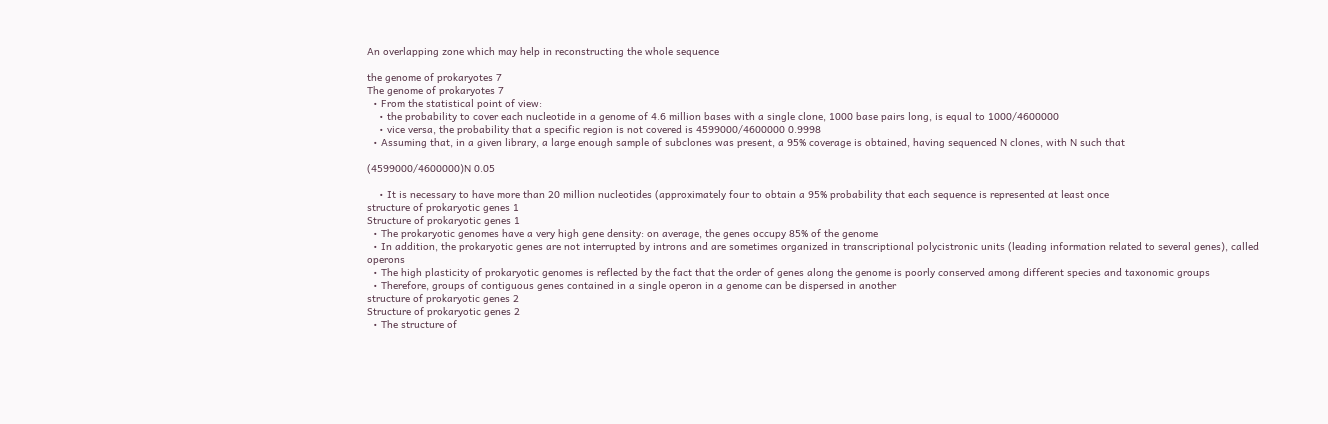An overlapping zone which may help in reconstructing the whole sequence

the genome of prokaryotes 7
The genome of prokaryotes 7
  • From the statistical point of view:
    • the probability to cover each nucleotide in a genome of 4.6 million bases with a single clone, 1000 base pairs long, is equal to 1000/4600000
    • vice versa, the probability that a specific region is not covered is 4599000/4600000 0.9998
  • Assuming that, in a given library, a large enough sample of subclones was present, a 95% coverage is obtained, having sequenced N clones, with N such that

(4599000/4600000)N 0.05

    • It is necessary to have more than 20 million nucleotides (approximately four to obtain a 95% probability that each sequence is represented at least once
structure of prokaryotic genes 1
Structure of prokaryotic genes 1
  • The prokaryotic genomes have a very high gene density: on average, the genes occupy 85% of the genome
  • In addition, the prokaryotic genes are not interrupted by introns and are sometimes organized in transcriptional polycistronic units (leading information related to several genes), called operons
  • The high plasticity of prokaryotic genomes is reflected by the fact that the order of genes along the genome is poorly conserved among different species and taxonomic groups
  • Therefore, groups of contiguous genes contained in a single operon in a genome can be dispersed in another
structure of prokaryotic genes 2
Structure of prokaryotic genes 2
  • The structure of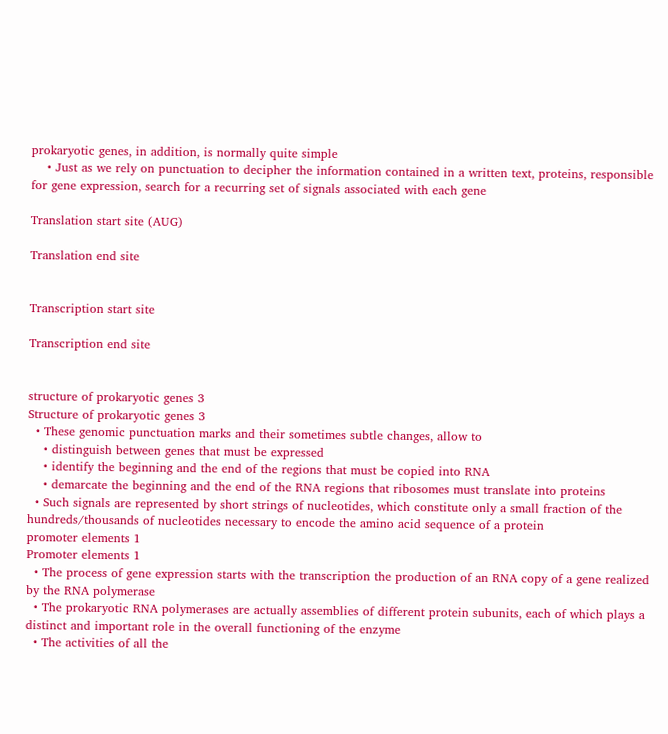prokaryotic genes, in addition, is normally quite simple
    • Just as we rely on punctuation to decipher the information contained in a written text, proteins, responsible for gene expression, search for a recurring set of signals associated with each gene

Translation start site (AUG)

Translation end site


Transcription start site

Transcription end site


structure of prokaryotic genes 3
Structure of prokaryotic genes 3
  • These genomic punctuation marks and their sometimes subtle changes, allow to
    • distinguish between genes that must be expressed
    • identify the beginning and the end of the regions that must be copied into RNA
    • demarcate the beginning and the end of the RNA regions that ribosomes must translate into proteins
  • Such signals are represented by short strings of nucleotides, which constitute only a small fraction of the hundreds/thousands of nucleotides necessary to encode the amino acid sequence of a protein
promoter elements 1
Promoter elements 1
  • The process of gene expression starts with the transcription the production of an RNA copy of a gene realized by the RNA polymerase
  • The prokaryotic RNA polymerases are actually assemblies of different protein subunits, each of which plays a distinct and important role in the overall functioning of the enzyme
  • The activities of all the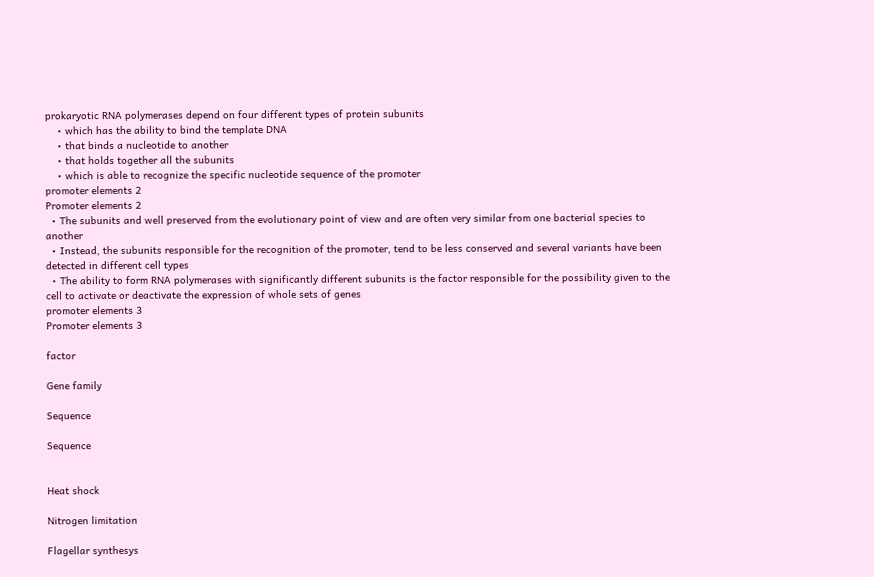prokaryotic RNA polymerases depend on four different types of protein subunits
    • which has the ability to bind the template DNA
    • that binds a nucleotide to another
    • that holds together all the subunits
    • which is able to recognize the specific nucleotide sequence of the promoter
promoter elements 2
Promoter elements 2
  • The subunits and well preserved from the evolutionary point of view and are often very similar from one bacterial species to another
  • Instead, the subunits responsible for the recognition of the promoter, tend to be less conserved and several variants have been detected in different cell types
  • The ability to form RNA polymerases with significantly different subunits is the factor responsible for the possibility given to the cell to activate or deactivate the expression of whole sets of genes
promoter elements 3
Promoter elements 3

factor

Gene family

Sequence

Sequence


Heat shock

Nitrogen limitation

Flagellar synthesys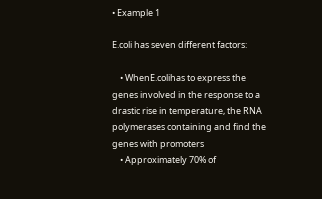• Example 1

E.coli has seven different factors:

    • WhenE.colihas to express the genes involved in the response to a drastic rise in temperature, the RNA polymerases containing and find the genes with promoters
    • Approximately 70% of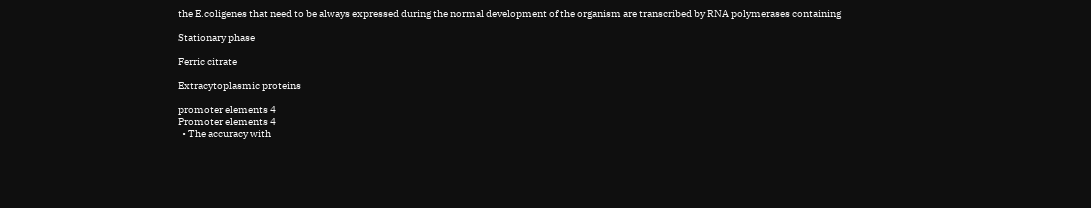the E.coligenes that need to be always expressed during the normal development of the organism are transcribed by RNA polymerases containing

Stationary phase

Ferric citrate

Extracytoplasmic proteins

promoter elements 4
Promoter elements 4
  • The accuracy with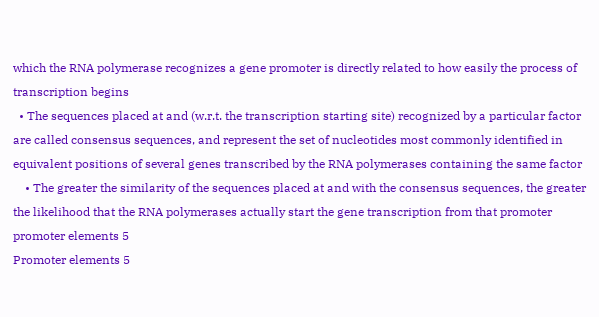which the RNA polymerase recognizes a gene promoter is directly related to how easily the process of transcription begins
  • The sequences placed at and (w.r.t. the transcription starting site) recognized by a particular factor are called consensus sequences, and represent the set of nucleotides most commonly identified in equivalent positions of several genes transcribed by the RNA polymerases containing the same factor
    • The greater the similarity of the sequences placed at and with the consensus sequences, the greater the likelihood that the RNA polymerases actually start the gene transcription from that promoter
promoter elements 5
Promoter elements 5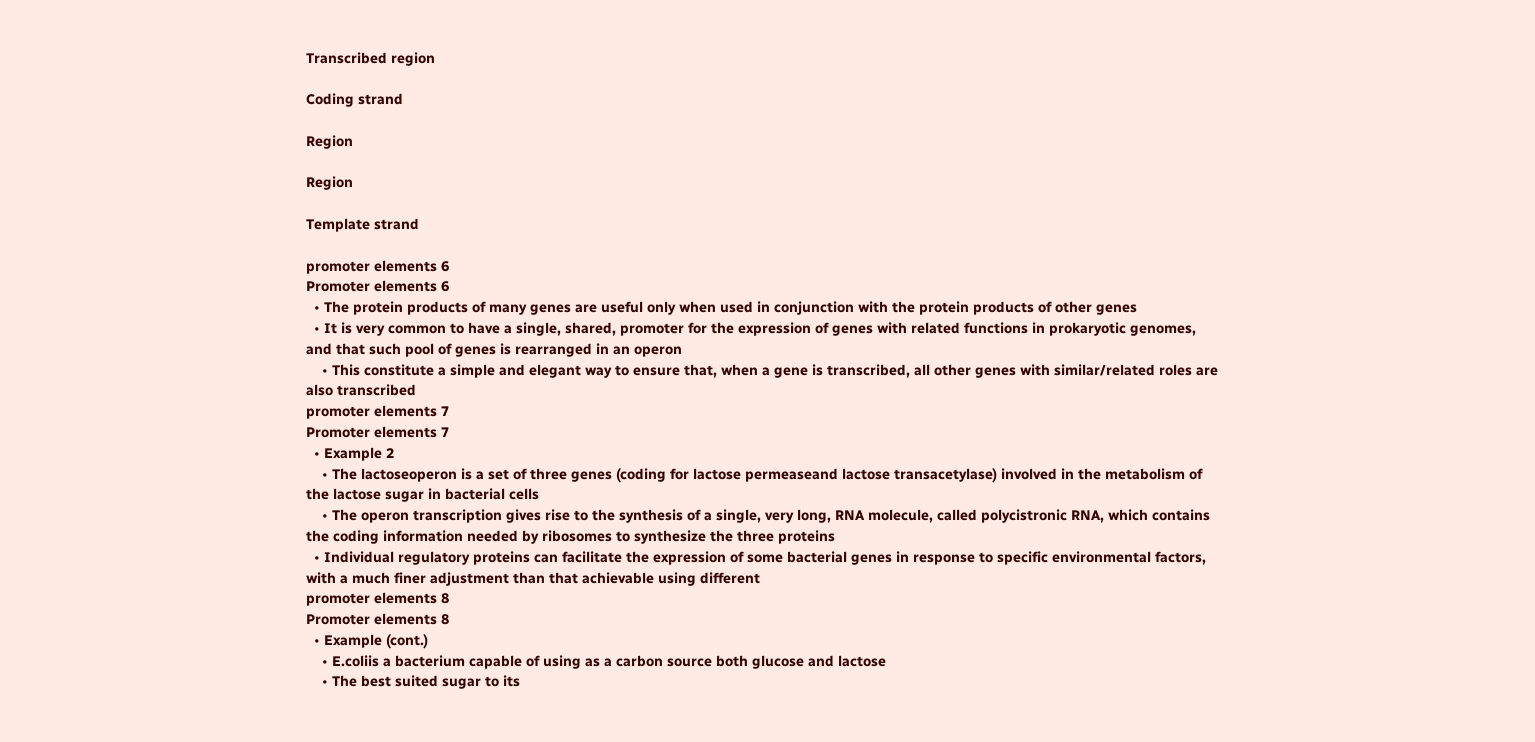Transcribed region

Coding strand

Region

Region

Template strand

promoter elements 6
Promoter elements 6
  • The protein products of many genes are useful only when used in conjunction with the protein products of other genes
  • It is very common to have a single, shared, promoter for the expression of genes with related functions in prokaryotic genomes, and that such pool of genes is rearranged in an operon
    • This constitute a simple and elegant way to ensure that, when a gene is transcribed, all other genes with similar/related roles are also transcribed
promoter elements 7
Promoter elements 7
  • Example 2
    • The lactoseoperon is a set of three genes (coding for lactose permeaseand lactose transacetylase) involved in the metabolism of the lactose sugar in bacterial cells
    • The operon transcription gives rise to the synthesis of a single, very long, RNA molecule, called polycistronic RNA, which contains the coding information needed by ribosomes to synthesize the three proteins
  • Individual regulatory proteins can facilitate the expression of some bacterial genes in response to specific environmental factors, with a much finer adjustment than that achievable using different
promoter elements 8
Promoter elements 8
  • Example (cont.)
    • E.coliis a bacterium capable of using as a carbon source both glucose and lactose
    • The best suited sugar to its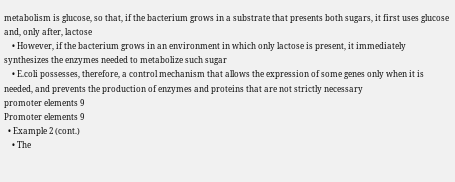metabolism is glucose, so that, if the bacterium grows in a substrate that presents both sugars, it first uses glucose and, only after, lactose
    • However, if the bacterium grows in an environment in which only lactose is present, it immediately synthesizes the enzymes needed to metabolize such sugar
    • E.coli possesses, therefore, a control mechanism that allows the expression of some genes only when it is needed, and prevents the production of enzymes and proteins that are not strictly necessary
promoter elements 9
Promoter elements 9
  • Example 2 (cont.)
    • The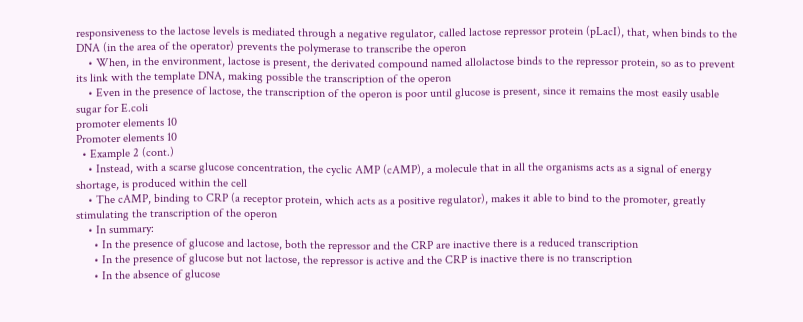responsiveness to the lactose levels is mediated through a negative regulator, called lactose repressor protein (pLacI), that, when binds to the DNA (in the area of the operator) prevents the polymerase to transcribe the operon
    • When, in the environment, lactose is present, the derivated compound named allolactose binds to the repressor protein, so as to prevent its link with the template DNA, making possible the transcription of the operon
    • Even in the presence of lactose, the transcription of the operon is poor until glucose is present, since it remains the most easily usable sugar for E.coli
promoter elements 10
Promoter elements 10
  • Example 2 (cont.)
    • Instead, with a scarse glucose concentration, the cyclic AMP (cAMP), a molecule that in all the organisms acts as a signal of energy shortage, is produced within the cell
    • The cAMP, binding to CRP (a receptor protein, which acts as a positive regulator), makes it able to bind to the promoter, greatly stimulating the transcription of the operon
    • In summary:
      • In the presence of glucose and lactose, both the repressor and the CRP are inactive there is a reduced transcription
      • In the presence of glucose but not lactose, the repressor is active and the CRP is inactive there is no transcription
      • In the absence of glucose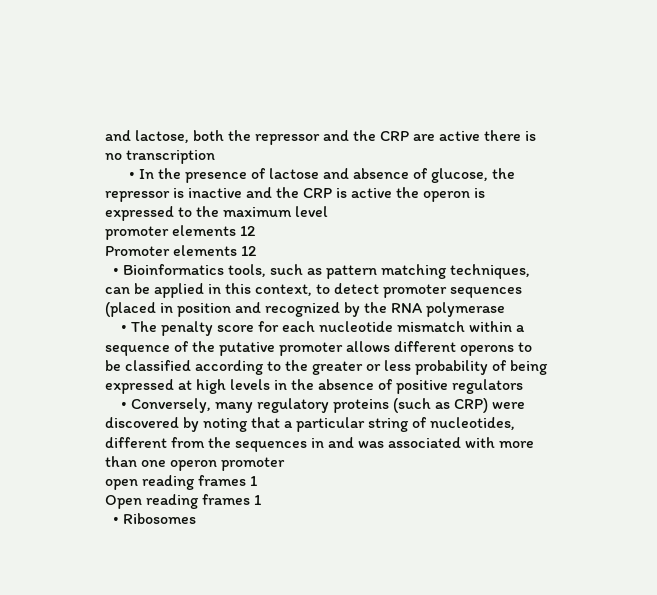and lactose, both the repressor and the CRP are active there is no transcription
      • In the presence of lactose and absence of glucose, the repressor is inactive and the CRP is active the operon is expressed to the maximum level
promoter elements 12
Promoter elements 12
  • Bioinformatics tools, such as pattern matching techniques, can be applied in this context, to detect promoter sequences (placed in position and recognized by the RNA polymerase
    • The penalty score for each nucleotide mismatch within a sequence of the putative promoter allows different operons to be classified according to the greater or less probability of being expressed at high levels in the absence of positive regulators
    • Conversely, many regulatory proteins (such as CRP) were discovered by noting that a particular string of nucleotides, different from the sequences in and was associated with more than one operon promoter
open reading frames 1
Open reading frames 1
  • Ribosomes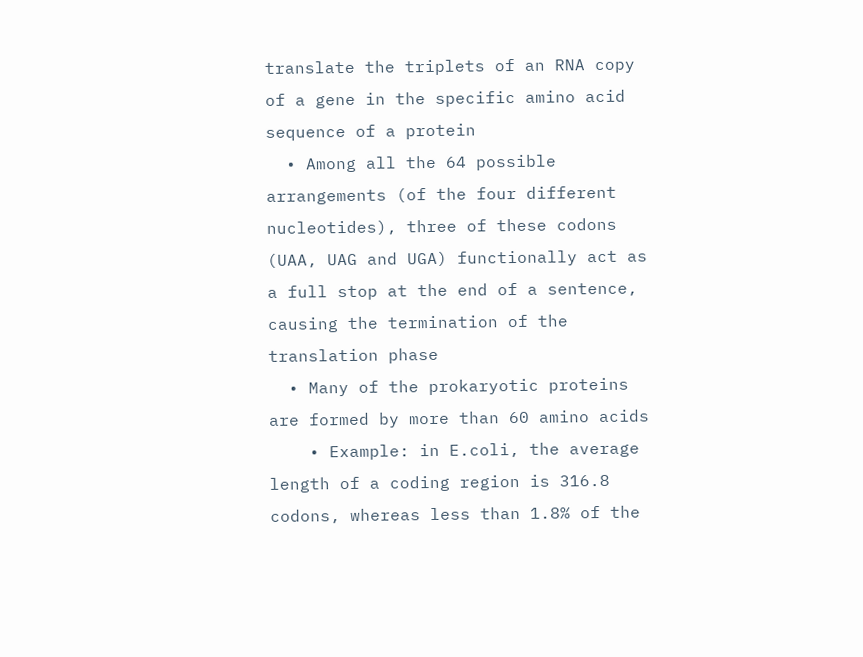translate the triplets of an RNA copy of a gene in the specific amino acid sequence of a protein
  • Among all the 64 possible arrangements (of the four different nucleotides), three of these codons (UAA, UAG and UGA) functionally act as a full stop at the end of a sentence, causing the termination of the translation phase
  • Many of the prokaryotic proteins are formed by more than 60 amino acids
    • Example: in E.coli, the average length of a coding region is 316.8 codons, whereas less than 1.8% of the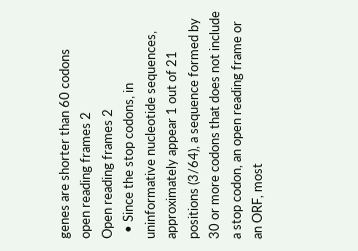genes are shorter than 60 codons
open reading frames 2
Open reading frames 2
  • Since the stop codons, in uninformative nucleotide sequences, approximately appear 1 out of 21 positions (3/64), a sequence formed by 30 or more codons that does not include a stop codon, an open reading frame or an ORF, most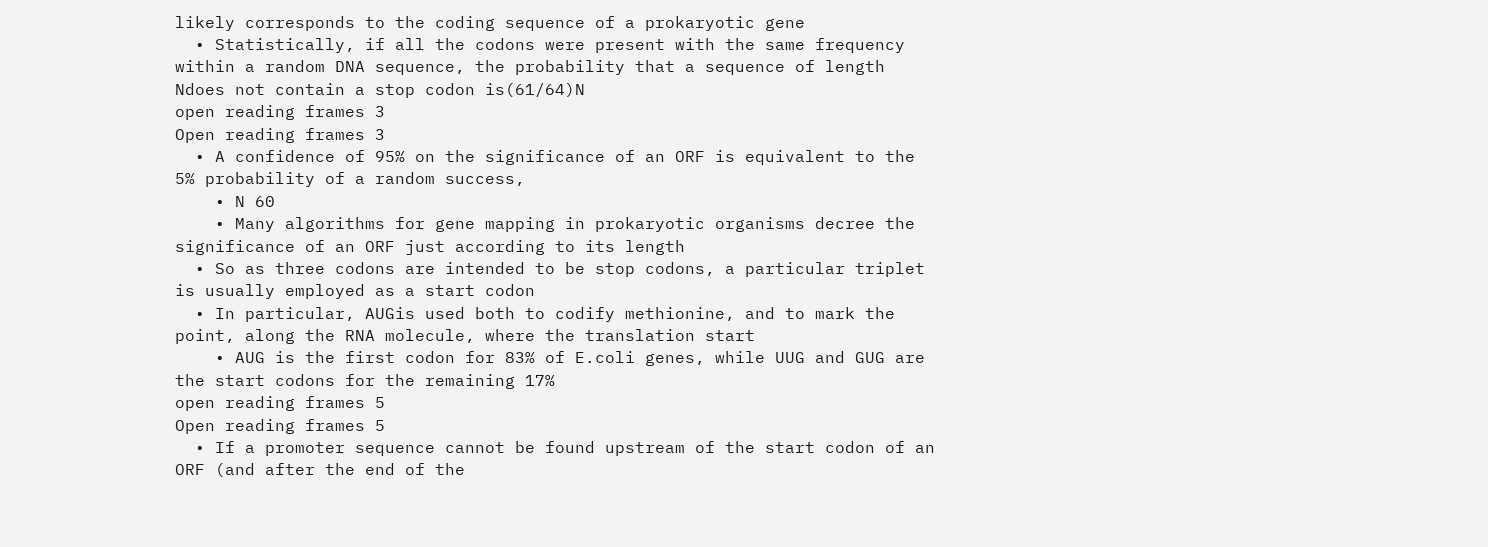likely corresponds to the coding sequence of a prokaryotic gene
  • Statistically, if all the codons were present with the same frequency within a random DNA sequence, the probability that a sequence of length Ndoes not contain a stop codon is(61/64)N
open reading frames 3
Open reading frames 3
  • A confidence of 95% on the significance of an ORF is equivalent to the 5% probability of a random success,
    • N 60
    • Many algorithms for gene mapping in prokaryotic organisms decree the significance of an ORF just according to its length
  • So as three codons are intended to be stop codons, a particular triplet is usually employed as a start codon
  • In particular, AUGis used both to codify methionine, and to mark the point, along the RNA molecule, where the translation start
    • AUG is the first codon for 83% of E.coli genes, while UUG and GUG are the start codons for the remaining 17%
open reading frames 5
Open reading frames 5
  • If a promoter sequence cannot be found upstream of the start codon of an ORF (and after the end of the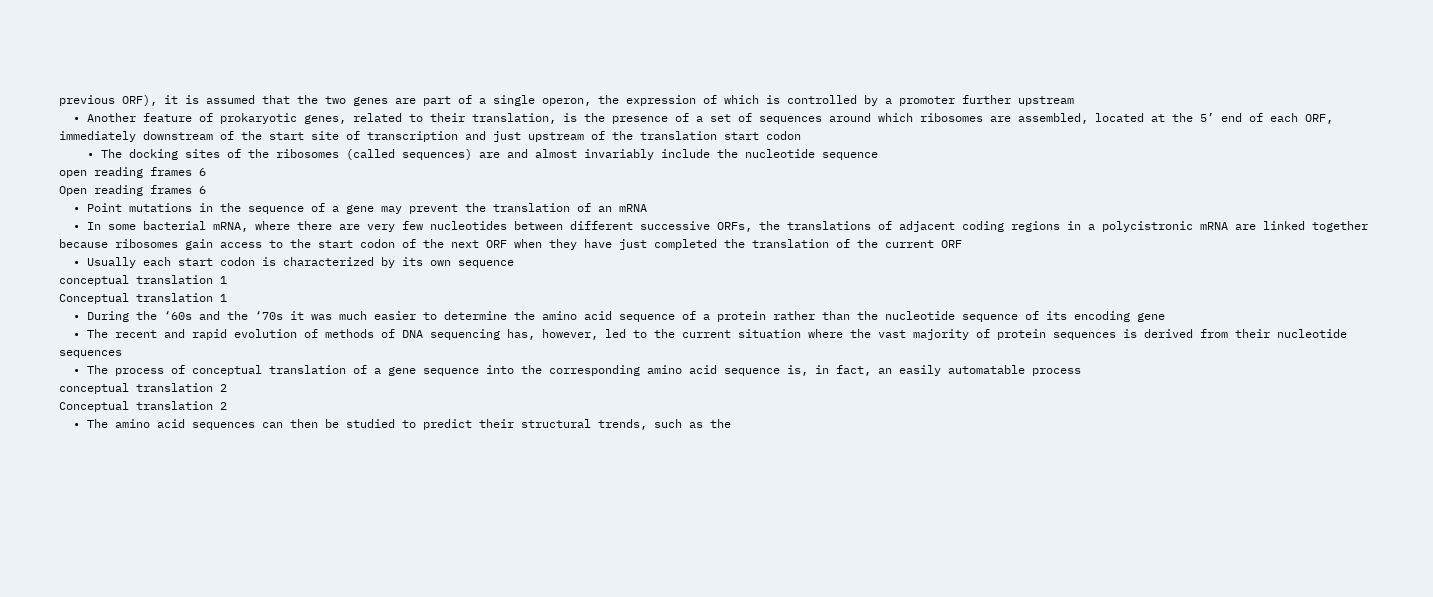previous ORF), it is assumed that the two genes are part of a single operon, the expression of which is controlled by a promoter further upstream
  • Another feature of prokaryotic genes, related to their translation, is the presence of a set of sequences around which ribosomes are assembled, located at the 5’ end of each ORF, immediately downstream of the start site of transcription and just upstream of the translation start codon
    • The docking sites of the ribosomes (called sequences) are and almost invariably include the nucleotide sequence
open reading frames 6
Open reading frames 6
  • Point mutations in the sequence of a gene may prevent the translation of an mRNA
  • In some bacterial mRNA, where there are very few nucleotides between different successive ORFs, the translations of adjacent coding regions in a polycistronic mRNA are linked together because ribosomes gain access to the start codon of the next ORF when they have just completed the translation of the current ORF
  • Usually each start codon is characterized by its own sequence
conceptual translation 1
Conceptual translation 1
  • During the ‘60s and the ‘70s it was much easier to determine the amino acid sequence of a protein rather than the nucleotide sequence of its encoding gene
  • The recent and rapid evolution of methods of DNA sequencing has, however, led to the current situation where the vast majority of protein sequences is derived from their nucleotide sequences
  • The process of conceptual translation of a gene sequence into the corresponding amino acid sequence is, in fact, an easily automatable process
conceptual translation 2
Conceptual translation 2
  • The amino acid sequences can then be studied to predict their structural trends, such as the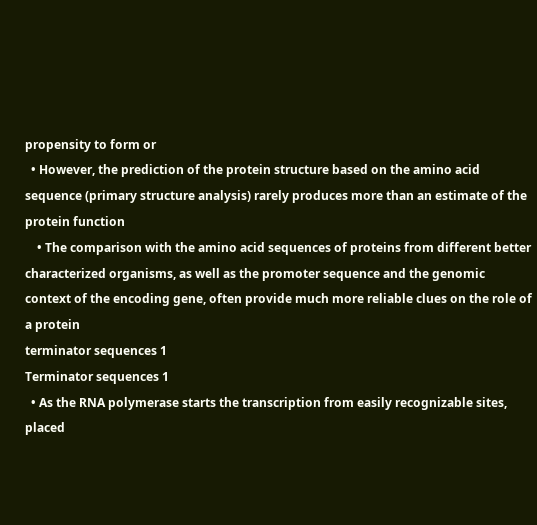propensity to form or
  • However, the prediction of the protein structure based on the amino acid sequence (primary structure analysis) rarely produces more than an estimate of the protein function
    • The comparison with the amino acid sequences of proteins from different better characterized organisms, as well as the promoter sequence and the genomic context of the encoding gene, often provide much more reliable clues on the role of a protein
terminator sequences 1
Terminator sequences 1
  • As the RNA polymerase starts the transcription from easily recognizable sites, placed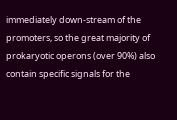immediately down-stream of the promoters, so the great majority of prokaryotic operons (over 90%) also contain specific signals for the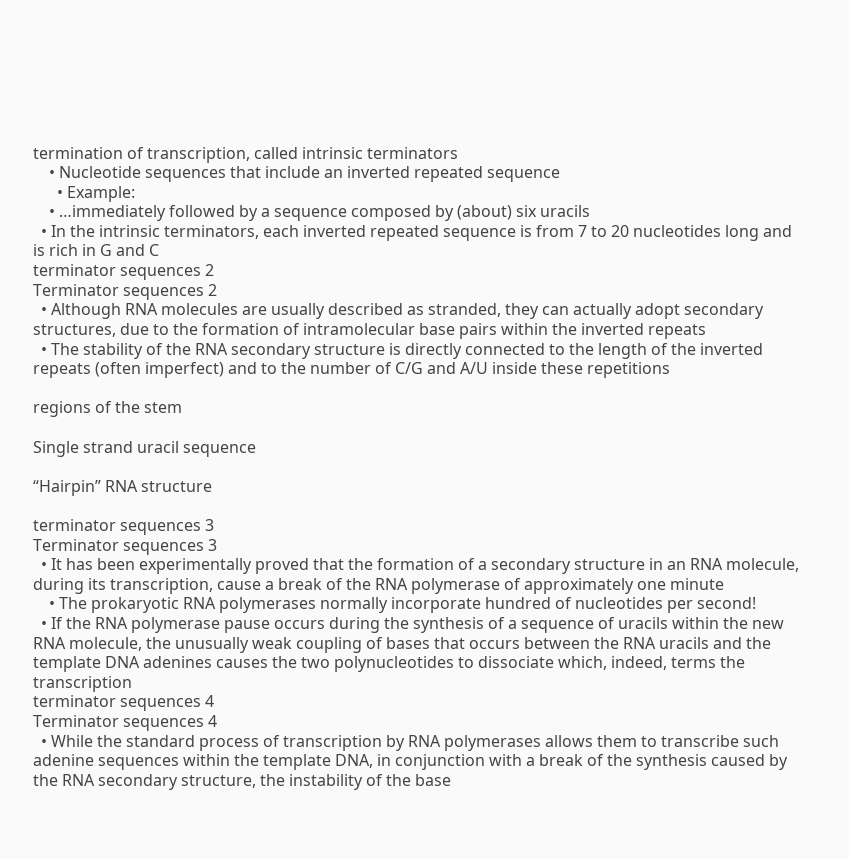termination of transcription, called intrinsic terminators
    • Nucleotide sequences that include an inverted repeated sequence
      • Example:
    • …immediately followed by a sequence composed by (about) six uracils
  • In the intrinsic terminators, each inverted repeated sequence is from 7 to 20 nucleotides long and is rich in G and C
terminator sequences 2
Terminator sequences 2
  • Although RNA molecules are usually described as stranded, they can actually adopt secondary structures, due to the formation of intramolecular base pairs within the inverted repeats
  • The stability of the RNA secondary structure is directly connected to the length of the inverted repeats (often imperfect) and to the number of C/G and A/U inside these repetitions

regions of the stem

Single strand uracil sequence

“Hairpin” RNA structure

terminator sequences 3
Terminator sequences 3
  • It has been experimentally proved that the formation of a secondary structure in an RNA molecule, during its transcription, cause a break of the RNA polymerase of approximately one minute
    • The prokaryotic RNA polymerases normally incorporate hundred of nucleotides per second!
  • If the RNA polymerase pause occurs during the synthesis of a sequence of uracils within the new RNA molecule, the unusually weak coupling of bases that occurs between the RNA uracils and the template DNA adenines causes the two polynucleotides to dissociate which, indeed, terms the transcription
terminator sequences 4
Terminator sequences 4
  • While the standard process of transcription by RNA polymerases allows them to transcribe such adenine sequences within the template DNA, in conjunction with a break of the synthesis caused by the RNA secondary structure, the instability of the base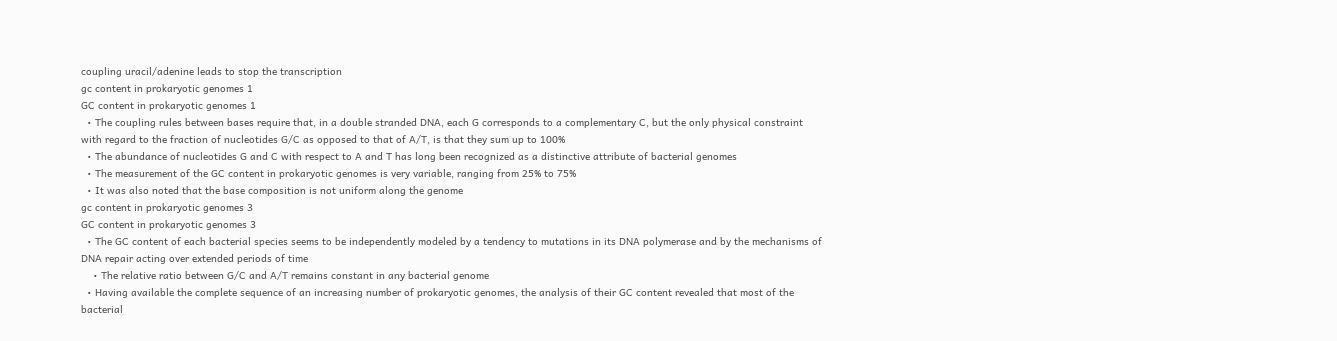coupling uracil/adenine leads to stop the transcription
gc content in prokaryotic genomes 1
GC content in prokaryotic genomes 1
  • The coupling rules between bases require that, in a double stranded DNA, each G corresponds to a complementary C, but the only physical constraint with regard to the fraction of nucleotides G/C as opposed to that of A/T, is that they sum up to 100%
  • The abundance of nucleotides G and C with respect to A and T has long been recognized as a distinctive attribute of bacterial genomes
  • The measurement of the GC content in prokaryotic genomes is very variable, ranging from 25% to 75%
  • It was also noted that the base composition is not uniform along the genome
gc content in prokaryotic genomes 3
GC content in prokaryotic genomes 3
  • The GC content of each bacterial species seems to be independently modeled by a tendency to mutations in its DNA polymerase and by the mechanisms of DNA repair acting over extended periods of time
    • The relative ratio between G/C and A/T remains constant in any bacterial genome
  • Having available the complete sequence of an increasing number of prokaryotic genomes, the analysis of their GC content revealed that most of the bacterial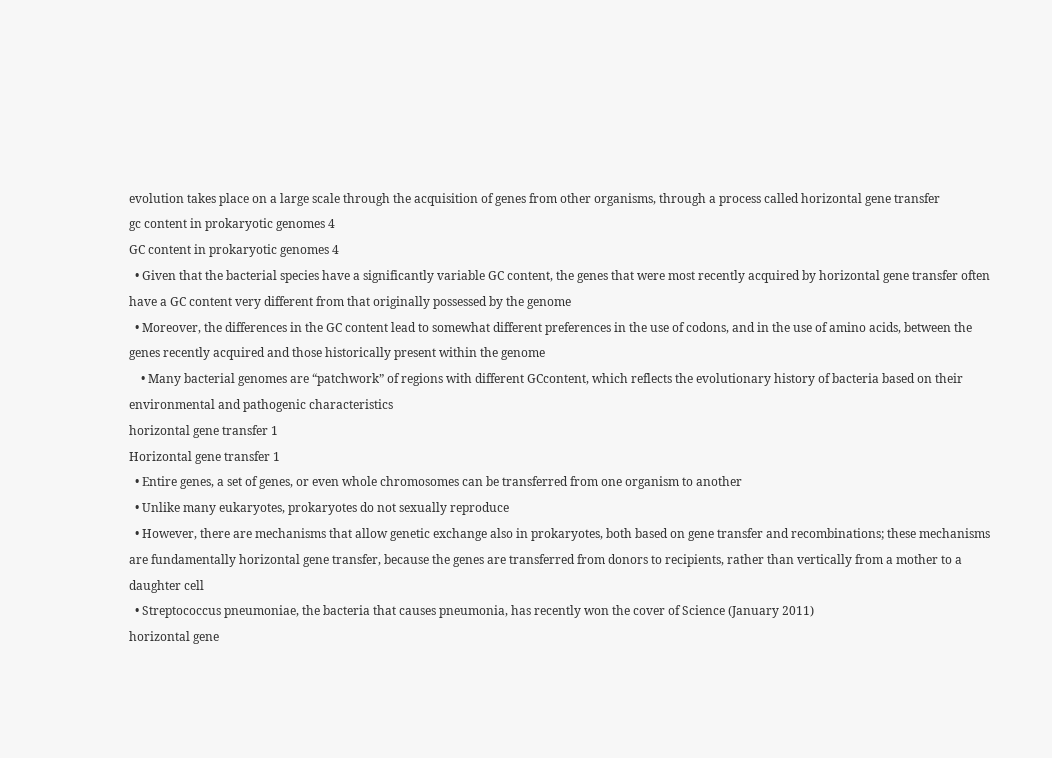evolution takes place on a large scale through the acquisition of genes from other organisms, through a process called horizontal gene transfer
gc content in prokaryotic genomes 4
GC content in prokaryotic genomes 4
  • Given that the bacterial species have a significantly variable GC content, the genes that were most recently acquired by horizontal gene transfer often have a GC content very different from that originally possessed by the genome
  • Moreover, the differences in the GC content lead to somewhat different preferences in the use of codons, and in the use of amino acids, between the genes recently acquired and those historically present within the genome
    • Many bacterial genomes are “patchwork” of regions with different GCcontent, which reflects the evolutionary history of bacteria based on their environmental and pathogenic characteristics
horizontal gene transfer 1
Horizontal gene transfer 1
  • Entire genes, a set of genes, or even whole chromosomes can be transferred from one organism to another
  • Unlike many eukaryotes, prokaryotes do not sexually reproduce
  • However, there are mechanisms that allow genetic exchange also in prokaryotes, both based on gene transfer and recombinations; these mechanisms are fundamentally horizontal gene transfer, because the genes are transferred from donors to recipients, rather than vertically from a mother to a daughter cell
  • Streptococcus pneumoniae, the bacteria that causes pneumonia, has recently won the cover of Science (January 2011)
horizontal gene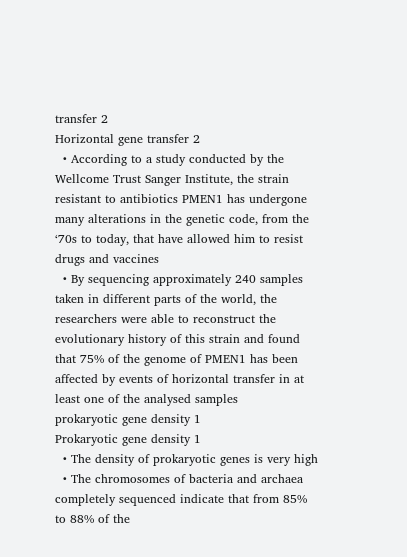transfer 2
Horizontal gene transfer 2
  • According to a study conducted by the Wellcome Trust Sanger Institute, the strain resistant to antibiotics PMEN1 has undergone many alterations in the genetic code, from the ‘70s to today, that have allowed him to resist drugs and vaccines
  • By sequencing approximately 240 samples taken in different parts of the world, the researchers were able to reconstruct the evolutionary history of this strain and found that 75% of the genome of PMEN1 has been affected by events of horizontal transfer in at least one of the analysed samples
prokaryotic gene density 1
Prokaryotic gene density 1
  • The density of prokaryotic genes is very high
  • The chromosomes of bacteria and archaea completely sequenced indicate that from 85% to 88% of the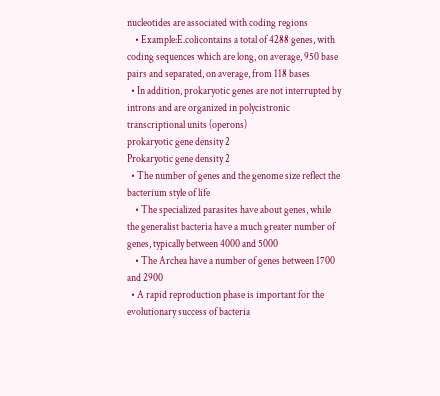nucleotides are associated with coding regions
    • Example:E.colicontains a total of 4288 genes, with coding sequences which are long, on average, 950 base pairs and separated, on average, from 118 bases
  • In addition, prokaryotic genes are not interrupted by introns and are organized in polycistronic transcriptional units (operons)
prokaryotic gene density 2
Prokaryotic gene density 2
  • The number of genes and the genome size reflect the bacterium style of life
    • The specialized parasites have about genes, while the generalist bacteria have a much greater number of genes, typically between 4000 and 5000
    • The Archea have a number of genes between 1700 and 2900
  • A rapid reproduction phase is important for the evolutionary success of bacteria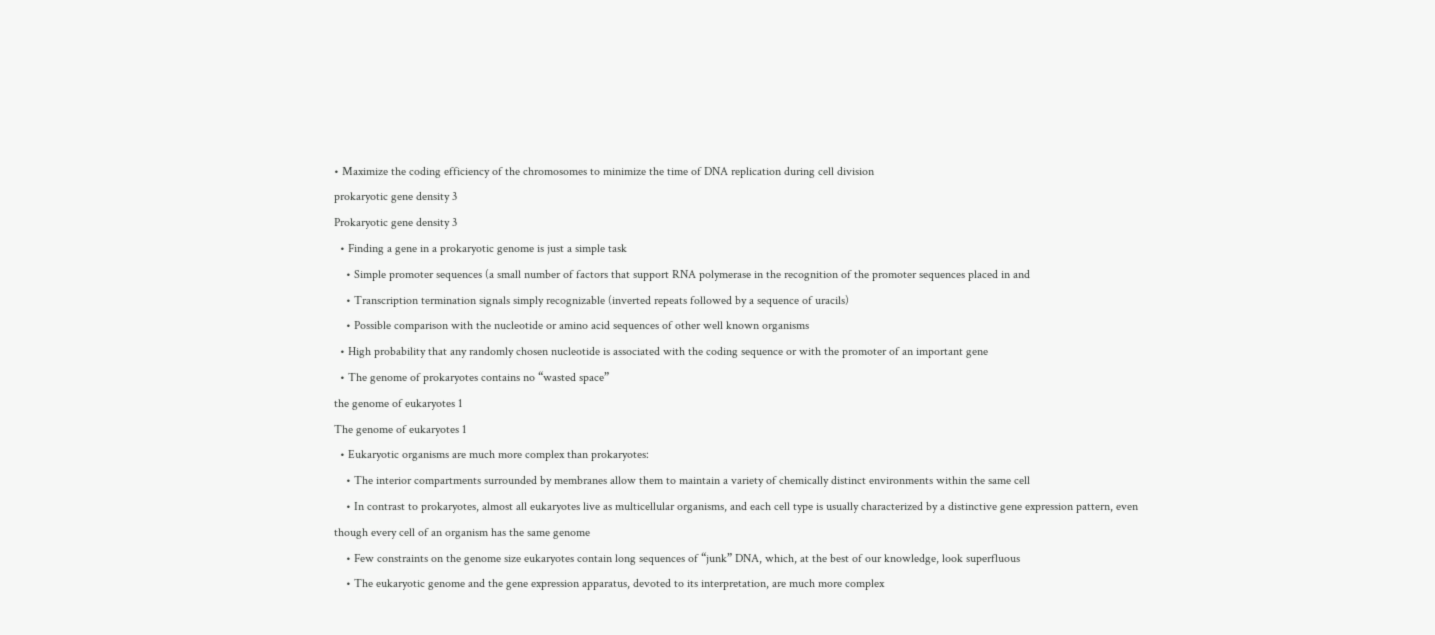• Maximize the coding efficiency of the chromosomes to minimize the time of DNA replication during cell division
prokaryotic gene density 3
Prokaryotic gene density 3
  • Finding a gene in a prokaryotic genome is just a simple task
    • Simple promoter sequences (a small number of factors that support RNA polymerase in the recognition of the promoter sequences placed in and
    • Transcription termination signals simply recognizable (inverted repeats followed by a sequence of uracils)
    • Possible comparison with the nucleotide or amino acid sequences of other well known organisms
  • High probability that any randomly chosen nucleotide is associated with the coding sequence or with the promoter of an important gene
  • The genome of prokaryotes contains no “wasted space”
the genome of eukaryotes 1
The genome of eukaryotes 1
  • Eukaryotic organisms are much more complex than prokaryotes:
    • The interior compartments surrounded by membranes allow them to maintain a variety of chemically distinct environments within the same cell
    • In contrast to prokaryotes, almost all eukaryotes live as multicellular organisms, and each cell type is usually characterized by a distinctive gene expression pattern, even though every cell of an organism has the same genome
    • Few constraints on the genome size eukaryotes contain long sequences of “junk” DNA, which, at the best of our knowledge, look superfluous
    • The eukaryotic genome and the gene expression apparatus, devoted to its interpretation, are much more complex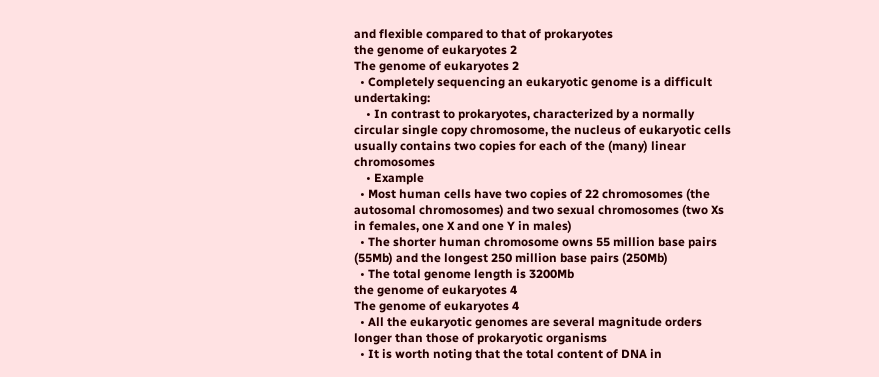and flexible compared to that of prokaryotes
the genome of eukaryotes 2
The genome of eukaryotes 2
  • Completely sequencing an eukaryotic genome is a difficult undertaking:
    • In contrast to prokaryotes, characterized by a normally circular single copy chromosome, the nucleus of eukaryotic cells usually contains two copies for each of the (many) linear chromosomes
    • Example
  • Most human cells have two copies of 22 chromosomes (the autosomal chromosomes) and two sexual chromosomes (two Xs in females, one X and one Y in males)
  • The shorter human chromosome owns 55 million base pairs (55Mb) and the longest 250 million base pairs (250Mb)
  • The total genome length is 3200Mb
the genome of eukaryotes 4
The genome of eukaryotes 4
  • All the eukaryotic genomes are several magnitude orders longer than those of prokaryotic organisms
  • It is worth noting that the total content of DNA in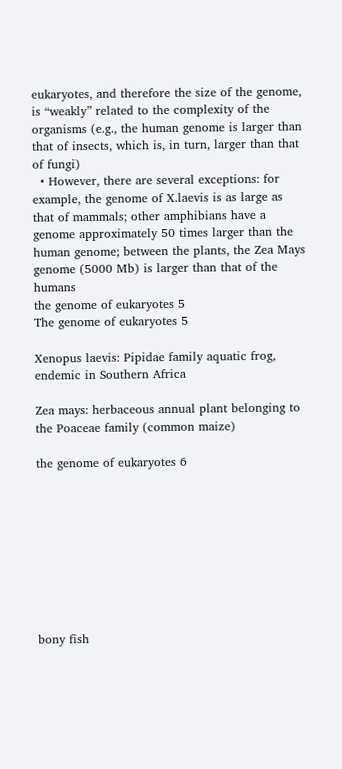eukaryotes, and therefore the size of the genome, is “weakly” related to the complexity of the organisms (e.g., the human genome is larger than that of insects, which is, in turn, larger than that of fungi)
  • However, there are several exceptions: for example, the genome of X.laevis is as large as that of mammals; other amphibians have a genome approximately 50 times larger than the human genome; between the plants, the Zea Mays genome (5000 Mb) is larger than that of the humans
the genome of eukaryotes 5
The genome of eukaryotes 5

Xenopus laevis: Pipidae family aquatic frog, endemic in Southern Africa

Zea mays: herbaceous annual plant belonging to the Poaceae family (common maize)

the genome of eukaryotes 6









bony fish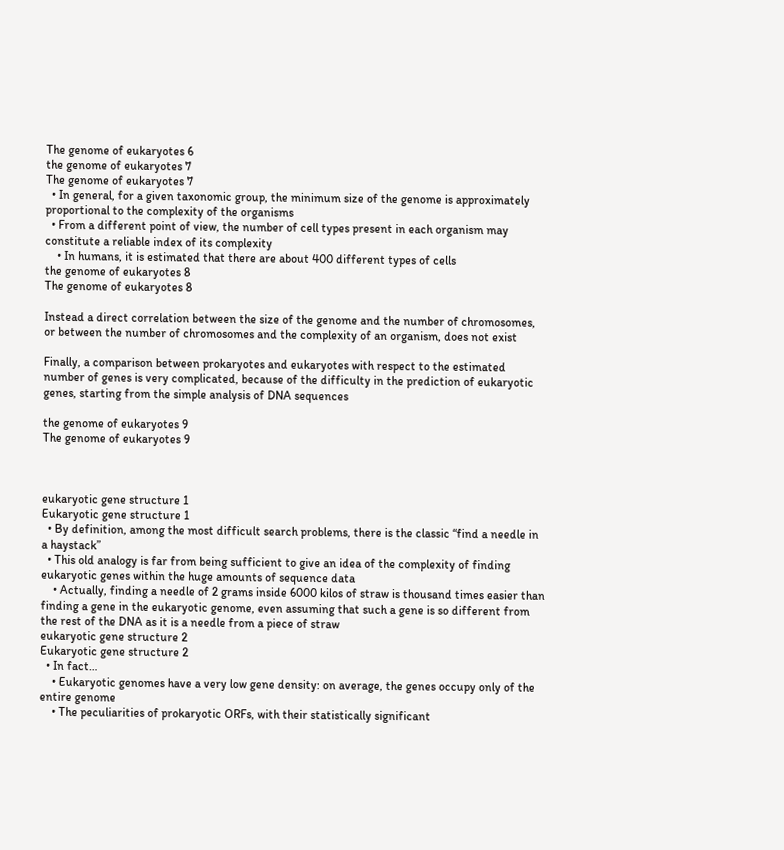The genome of eukaryotes 6
the genome of eukaryotes 7
The genome of eukaryotes 7
  • In general, for a given taxonomic group, the minimum size of the genome is approximately proportional to the complexity of the organisms
  • From a different point of view, the number of cell types present in each organism may constitute a reliable index of its complexity
    • In humans, it is estimated that there are about 400 different types of cells
the genome of eukaryotes 8
The genome of eukaryotes 8

Instead a direct correlation between the size of the genome and the number of chromosomes, or between the number of chromosomes and the complexity of an organism, does not exist

Finally, a comparison between prokaryotes and eukaryotes with respect to the estimated number of genes is very complicated, because of the difficulty in the prediction of eukaryotic genes, starting from the simple analysis of DNA sequences

the genome of eukaryotes 9
The genome of eukaryotes 9



eukaryotic gene structure 1
Eukaryotic gene structure 1
  • By definition, among the most difficult search problems, there is the classic “find a needle in a haystack”
  • This old analogy is far from being sufficient to give an idea of the complexity of finding eukaryotic genes within the huge amounts of sequence data
    • Actually, finding a needle of 2 grams inside 6000 kilos of straw is thousand times easier than finding a gene in the eukaryotic genome, even assuming that such a gene is so different from the rest of the DNA as it is a needle from a piece of straw
eukaryotic gene structure 2
Eukaryotic gene structure 2
  • In fact…
    • Eukaryotic genomes have a very low gene density: on average, the genes occupy only of the entire genome
    • The peculiarities of prokaryotic ORFs, with their statistically significant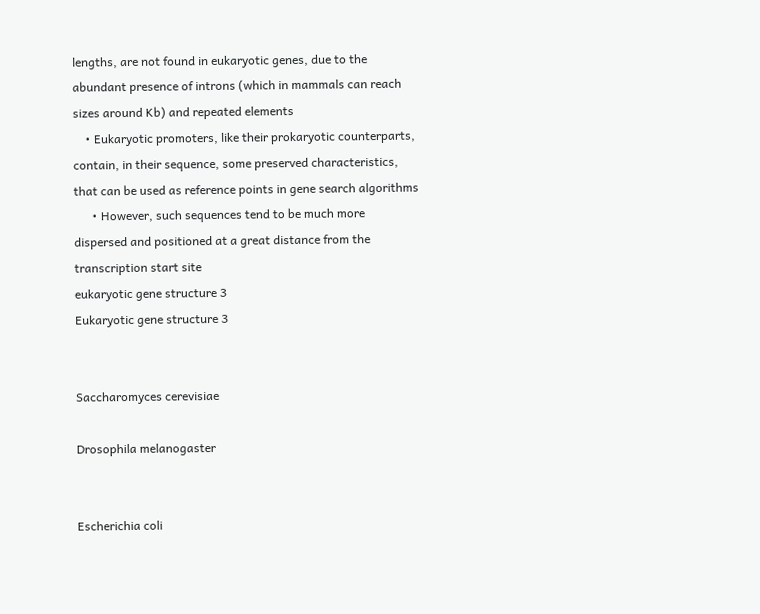lengths, are not found in eukaryotic genes, due to the abundant presence of introns (which in mammals can reach sizes around Kb) and repeated elements
    • Eukaryotic promoters, like their prokaryotic counterparts, contain, in their sequence, some preserved characteristics, that can be used as reference points in gene search algorithms
      • However, such sequences tend to be much more dispersed and positioned at a great distance from the transcription start site
eukaryotic gene structure 3
Eukaryotic gene structure 3


Saccharomyces cerevisiae

Drosophila melanogaster


Escherichia coli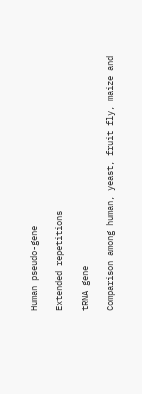Human pseudo-gene

Extended repetitions

tRNA gene

Comparison among human, yeast, fruit fly, maize and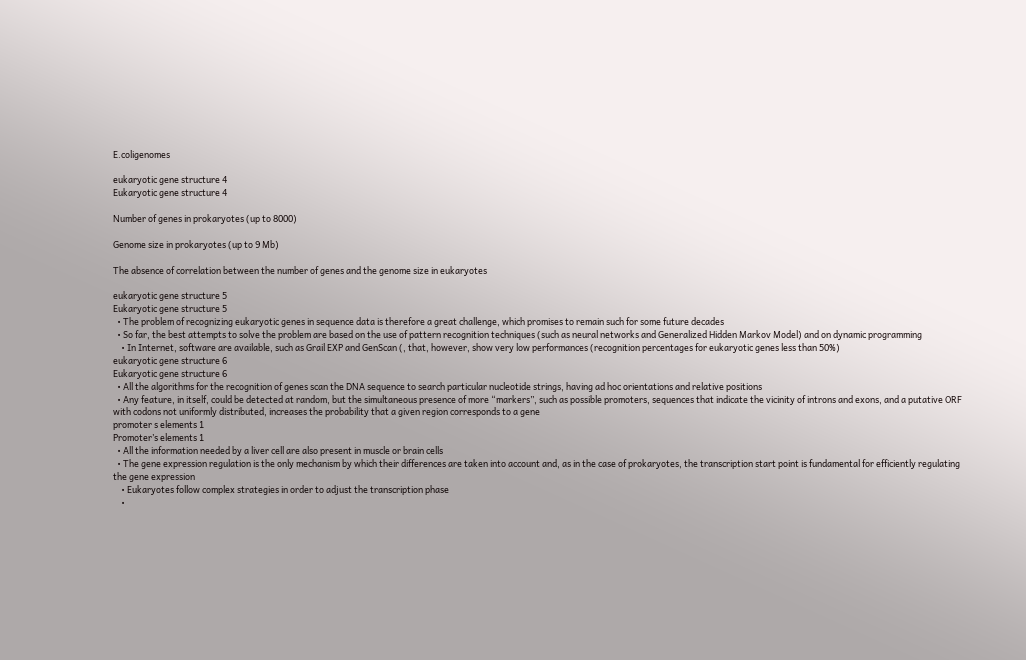E.coligenomes

eukaryotic gene structure 4
Eukaryotic gene structure 4

Number of genes in prokaryotes (up to 8000)

Genome size in prokaryotes (up to 9 Mb)

The absence of correlation between the number of genes and the genome size in eukaryotes

eukaryotic gene structure 5
Eukaryotic gene structure 5
  • The problem of recognizing eukaryotic genes in sequence data is therefore a great challenge, which promises to remain such for some future decades
  • So far, the best attempts to solve the problem are based on the use of pattern recognition techniques (such as neural networks and Generalized Hidden Markov Model) and on dynamic programming
    • In Internet, software are available, such as Grail EXP and GenScan (, that, however, show very low performances (recognition percentages for eukaryotic genes less than 50%)
eukaryotic gene structure 6
Eukaryotic gene structure 6
  • All the algorithms for the recognition of genes scan the DNA sequence to search particular nucleotide strings, having ad hoc orientations and relative positions
  • Any feature, in itself, could be detected at random, but the simultaneous presence of more “markers”, such as possible promoters, sequences that indicate the vicinity of introns and exons, and a putative ORF with codons not uniformly distributed, increases the probability that a given region corresponds to a gene
promoter s elements 1
Promoter’s elements 1
  • All the information needed by a liver cell are also present in muscle or brain cells
  • The gene expression regulation is the only mechanism by which their differences are taken into account and, as in the case of prokaryotes, the transcription start point is fundamental for efficiently regulating the gene expression
    • Eukaryotes follow complex strategies in order to adjust the transcription phase
    •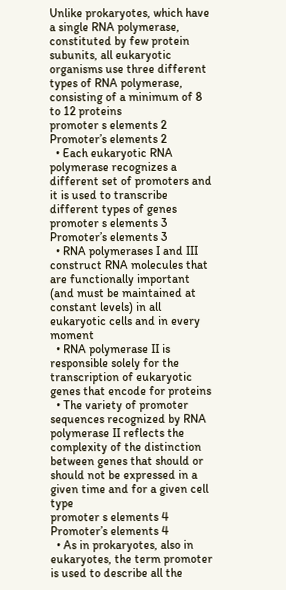Unlike prokaryotes, which have a single RNA polymerase, constituted by few protein subunits, all eukaryotic organisms use three different types of RNA polymerase, consisting of a minimum of 8 to 12 proteins
promoter s elements 2
Promoter’s elements 2
  • Each eukaryotic RNA polymerase recognizes a different set of promoters and it is used to transcribe different types of genes
promoter s elements 3
Promoter’s elements 3
  • RNA polymerases I and III construct RNA molecules that are functionally important (and must be maintained at constant levels) in all eukaryotic cells and in every moment
  • RNA polymerase II is responsible solely for the transcription of eukaryotic genes that encode for proteins
  • The variety of promoter sequences recognized by RNA polymerase II reflects the complexity of the distinction between genes that should or should not be expressed in a given time and for a given cell type
promoter s elements 4
Promoter’s elements 4
  • As in prokaryotes, also in eukaryotes, the term promoter is used to describe all the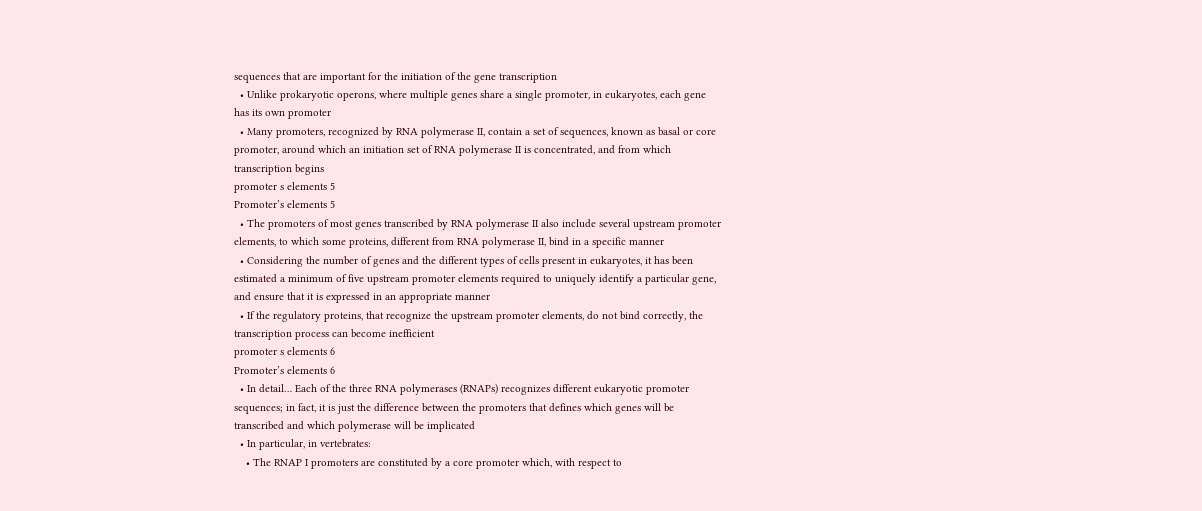sequences that are important for the initiation of the gene transcription
  • Unlike prokaryotic operons, where multiple genes share a single promoter, in eukaryotes, each gene has its own promoter
  • Many promoters, recognized by RNA polymerase II, contain a set of sequences, known as basal or core promoter, around which an initiation set of RNA polymerase II is concentrated, and from which transcription begins
promoter s elements 5
Promoter’s elements 5
  • The promoters of most genes transcribed by RNA polymerase II also include several upstream promoter elements, to which some proteins, different from RNA polymerase II, bind in a specific manner
  • Considering the number of genes and the different types of cells present in eukaryotes, it has been estimated a minimum of five upstream promoter elements required to uniquely identify a particular gene, and ensure that it is expressed in an appropriate manner
  • If the regulatory proteins, that recognize the upstream promoter elements, do not bind correctly, the transcription process can become inefficient
promoter s elements 6
Promoter’s elements 6
  • In detail… Each of the three RNA polymerases (RNAPs) recognizes different eukaryotic promoter sequences; in fact, it is just the difference between the promoters that defines which genes will be transcribed and which polymerase will be implicated
  • In particular, in vertebrates:
    • The RNAP I promoters are constituted by a core promoter which, with respect to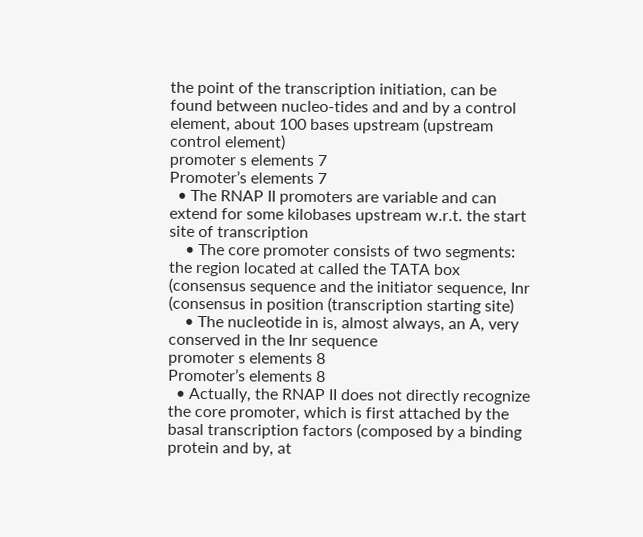the point of the transcription initiation, can be found between nucleo-tides and and by a control element, about 100 bases upstream (upstream control element)
promoter s elements 7
Promoter’s elements 7
  • The RNAP II promoters are variable and can extend for some kilobases upstream w.r.t. the start site of transcription
    • The core promoter consists of two segments: the region located at called the TATA box (consensus sequence and the initiator sequence, Inr (consensus in position (transcription starting site)
    • The nucleotide in is, almost always, an A, very conserved in the Inr sequence
promoter s elements 8
Promoter’s elements 8
  • Actually, the RNAP II does not directly recognize the core promoter, which is first attached by the basal transcription factors (composed by a binding protein and by, at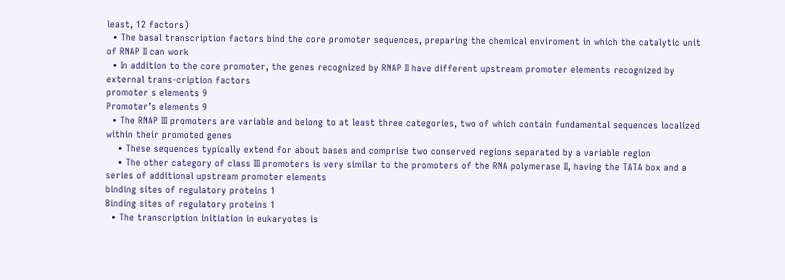least, 12 factors)
  • The basal transcription factors bind the core promoter sequences, preparing the chemical enviroment in which the catalytic unit of RNAP II can work
  • In addition to the core promoter, the genes recognized by RNAP II have different upstream promoter elements recognized by external trans-cription factors
promoter s elements 9
Promoter’s elements 9
  • The RNAP III promoters are variable and belong to at least three categories, two of which contain fundamental sequences localized within their promoted genes
    • These sequences typically extend for about bases and comprise two conserved regions separated by a variable region
    • The other category of class III promoters is very similar to the promoters of the RNA polymerase II, having the TATA box and a series of additional upstream promoter elements
binding sites of regulatory proteins 1
Binding sites of regulatory proteins 1
  • The transcription initiation in eukaryotes is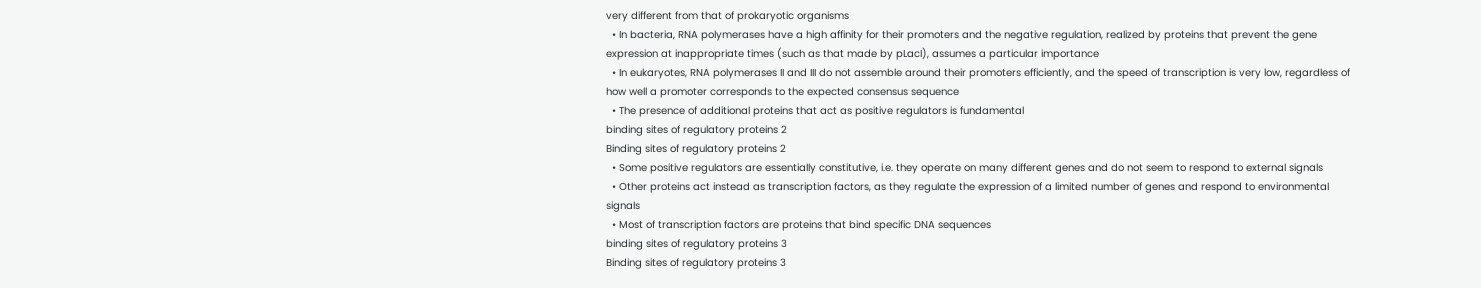very different from that of prokaryotic organisms
  • In bacteria, RNA polymerases have a high affinity for their promoters and the negative regulation, realized by proteins that prevent the gene expression at inappropriate times (such as that made by pLacI), assumes a particular importance
  • In eukaryotes, RNA polymerases II and III do not assemble around their promoters efficiently, and the speed of transcription is very low, regardless of how well a promoter corresponds to the expected consensus sequence
  • The presence of additional proteins that act as positive regulators is fundamental
binding sites of regulatory proteins 2
Binding sites of regulatory proteins 2
  • Some positive regulators are essentially constitutive, i.e. they operate on many different genes and do not seem to respond to external signals
  • Other proteins act instead as transcription factors, as they regulate the expression of a limited number of genes and respond to environmental signals
  • Most of transcription factors are proteins that bind specific DNA sequences
binding sites of regulatory proteins 3
Binding sites of regulatory proteins 3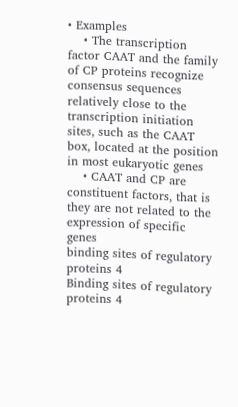• Examples
    • The transcription factor CAAT and the family of CP proteins recognize consensus sequences relatively close to the transcription initiation sites, such as the CAAT box, located at the position in most eukaryotic genes
    • CAAT and CP are constituent factors, that is they are not related to the expression of specific genes
binding sites of regulatory proteins 4
Binding sites of regulatory proteins 4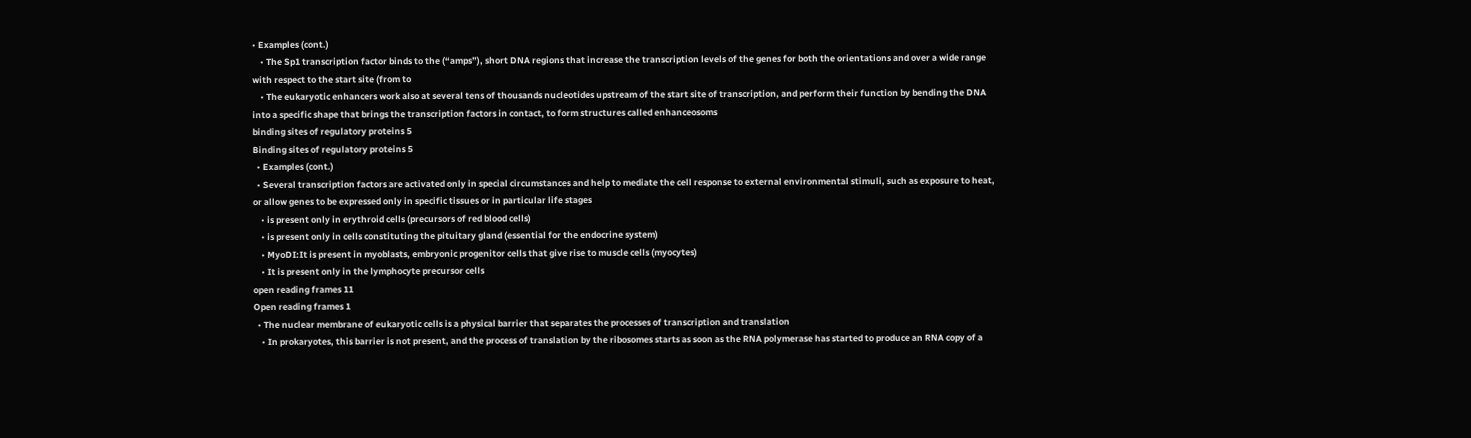• Examples (cont.)
    • The Sp1 transcription factor binds to the (“amps”), short DNA regions that increase the transcription levels of the genes for both the orientations and over a wide range with respect to the start site (from to
    • The eukaryotic enhancers work also at several tens of thousands nucleotides upstream of the start site of transcription, and perform their function by bending the DNA into a specific shape that brings the transcription factors in contact, to form structures called enhanceosoms
binding sites of regulatory proteins 5
Binding sites of regulatory proteins 5
  • Examples (cont.)
  • Several transcription factors are activated only in special circumstances and help to mediate the cell response to external environmental stimuli, such as exposure to heat, or allow genes to be expressed only in specific tissues or in particular life stages
    • is present only in erythroid cells (precursors of red blood cells)
    • is present only in cells constituting the pituitary gland (essential for the endocrine system)
    • MyoDI:It is present in myoblasts, embryonic progenitor cells that give rise to muscle cells (myocytes)
    • It is present only in the lymphocyte precursor cells
open reading frames 11
Open reading frames 1
  • The nuclear membrane of eukaryotic cells is a physical barrier that separates the processes of transcription and translation
    • In prokaryotes, this barrier is not present, and the process of translation by the ribosomes starts as soon as the RNA polymerase has started to produce an RNA copy of a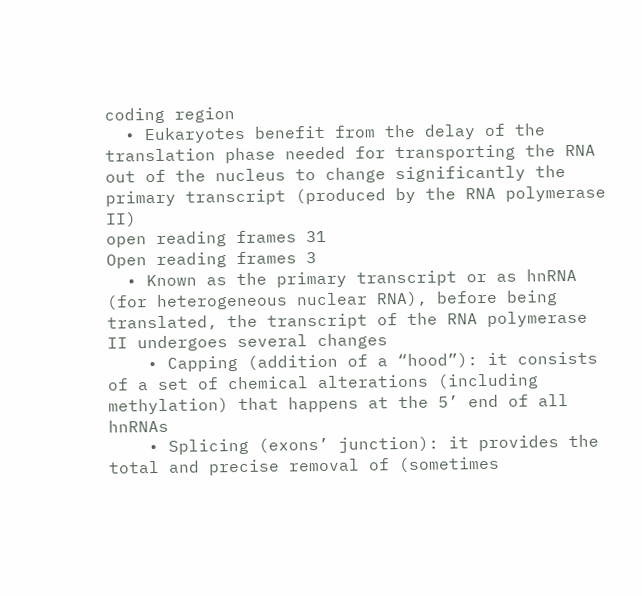coding region
  • Eukaryotes benefit from the delay of the translation phase needed for transporting the RNA out of the nucleus to change significantly the primary transcript (produced by the RNA polymerase II)
open reading frames 31
Open reading frames 3
  • Known as the primary transcript or as hnRNA (for heterogeneous nuclear RNA), before being translated, the transcript of the RNA polymerase II undergoes several changes
    • Capping (addition of a “hood”): it consists of a set of chemical alterations (including methylation) that happens at the 5’ end of all hnRNAs
    • Splicing (exons’ junction): it provides the total and precise removal of (sometimes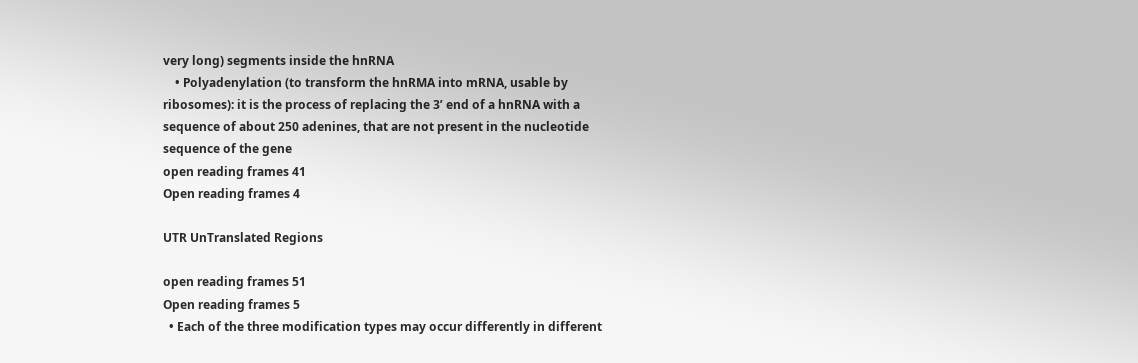very long) segments inside the hnRNA
    • Polyadenylation (to transform the hnRMA into mRNA, usable by ribosomes): it is the process of replacing the 3’ end of a hnRNA with a sequence of about 250 adenines, that are not present in the nucleotide sequence of the gene
open reading frames 41
Open reading frames 4

UTR UnTranslated Regions

open reading frames 51
Open reading frames 5
  • Each of the three modification types may occur differently in different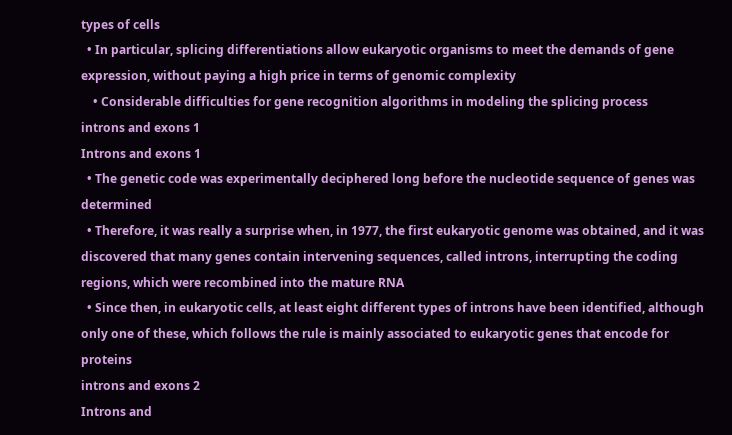types of cells
  • In particular, splicing differentiations allow eukaryotic organisms to meet the demands of gene expression, without paying a high price in terms of genomic complexity
    • Considerable difficulties for gene recognition algorithms in modeling the splicing process
introns and exons 1
Introns and exons 1
  • The genetic code was experimentally deciphered long before the nucleotide sequence of genes was determined
  • Therefore, it was really a surprise when, in 1977, the first eukaryotic genome was obtained, and it was discovered that many genes contain intervening sequences, called introns, interrupting the coding regions, which were recombined into the mature RNA
  • Since then, in eukaryotic cells, at least eight different types of introns have been identified, although only one of these, which follows the rule is mainly associated to eukaryotic genes that encode for proteins
introns and exons 2
Introns and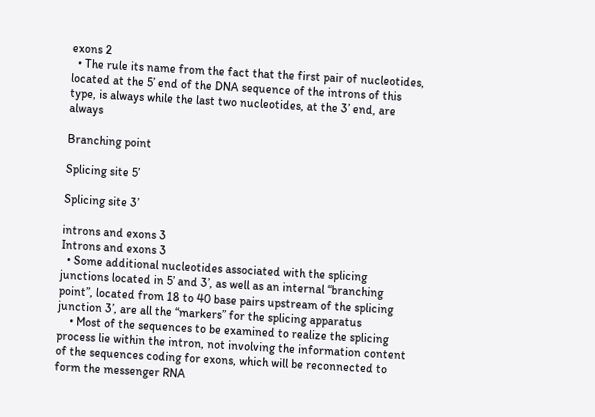exons 2
  • The rule its name from the fact that the first pair of nucleotides, located at the 5’ end of the DNA sequence of the introns of this type, is always while the last two nucleotides, at the 3’ end, are always

Branching point

Splicing site 5’

Splicing site 3’

introns and exons 3
Introns and exons 3
  • Some additional nucleotides associated with the splicing junctions located in 5’ and 3’, as well as an internal “branching point”, located from 18 to 40 base pairs upstream of the splicing junction 3’, are all the “markers” for the splicing apparatus
    • Most of the sequences to be examined to realize the splicing process lie within the intron, not involving the information content of the sequences coding for exons, which will be reconnected to form the messenger RNA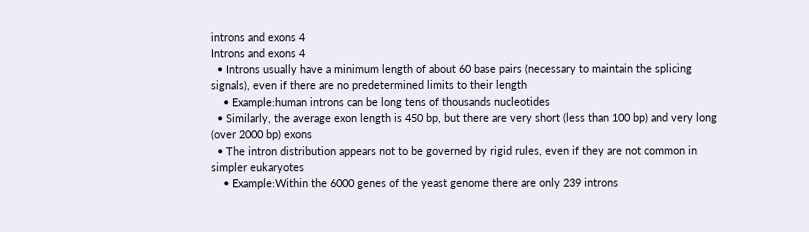introns and exons 4
Introns and exons 4
  • Introns usually have a minimum length of about 60 base pairs (necessary to maintain the splicing signals), even if there are no predetermined limits to their length
    • Example:human introns can be long tens of thousands nucleotides
  • Similarly, the average exon length is 450 bp, but there are very short (less than 100 bp) and very long (over 2000 bp) exons
  • The intron distribution appears not to be governed by rigid rules, even if they are not common in simpler eukaryotes
    • Example:Within the 6000 genes of the yeast genome there are only 239 introns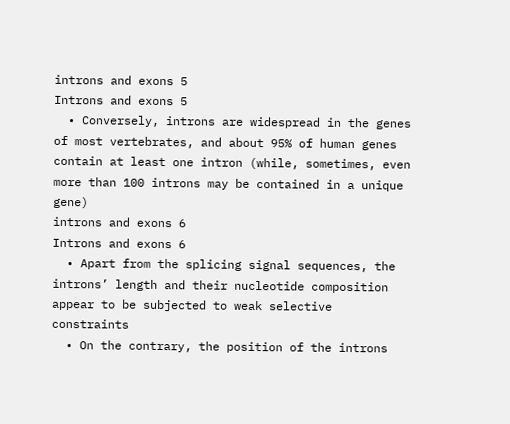introns and exons 5
Introns and exons 5
  • Conversely, introns are widespread in the genes of most vertebrates, and about 95% of human genes contain at least one intron (while, sometimes, even more than 100 introns may be contained in a unique gene)
introns and exons 6
Introns and exons 6
  • Apart from the splicing signal sequences, the introns’ length and their nucleotide composition appear to be subjected to weak selective constraints
  • On the contrary, the position of the introns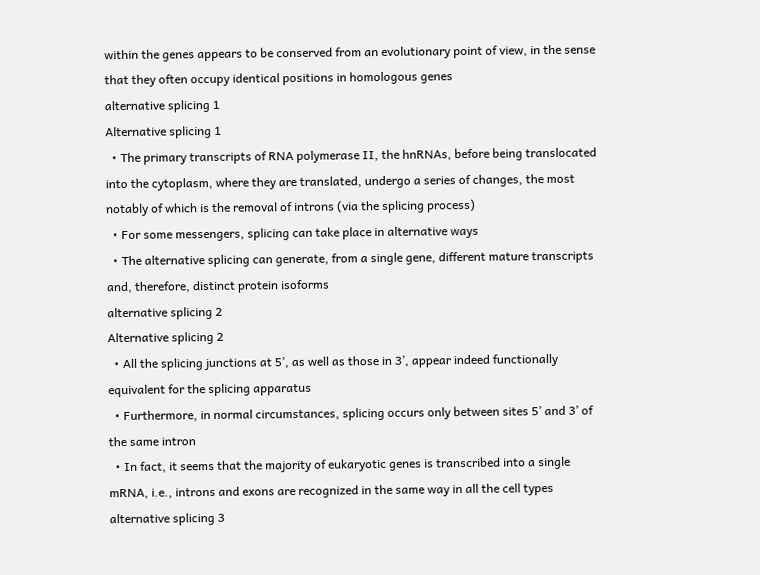within the genes appears to be conserved from an evolutionary point of view, in the sense that they often occupy identical positions in homologous genes
alternative splicing 1
Alternative splicing 1
  • The primary transcripts of RNA polymerase II, the hnRNAs, before being translocated into the cytoplasm, where they are translated, undergo a series of changes, the most notably of which is the removal of introns (via the splicing process)
  • For some messengers, splicing can take place in alternative ways
  • The alternative splicing can generate, from a single gene, different mature transcripts and, therefore, distinct protein isoforms
alternative splicing 2
Alternative splicing 2
  • All the splicing junctions at 5’, as well as those in 3’, appear indeed functionally equivalent for the splicing apparatus
  • Furthermore, in normal circumstances, splicing occurs only between sites 5’ and 3’ of the same intron
  • In fact, it seems that the majority of eukaryotic genes is transcribed into a single mRNA, i.e., introns and exons are recognized in the same way in all the cell types
alternative splicing 3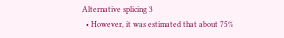Alternative splicing 3
  • However, it was estimated that about 75%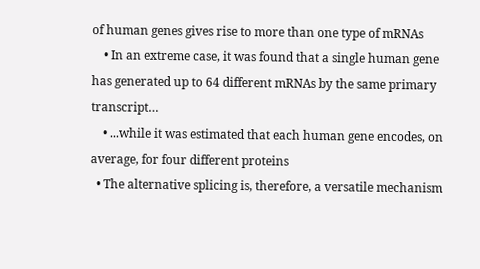of human genes gives rise to more than one type of mRNAs
    • In an extreme case, it was found that a single human gene has generated up to 64 different mRNAs by the same primary transcript…
    • ...while it was estimated that each human gene encodes, on average, for four different proteins
  • The alternative splicing is, therefore, a versatile mechanism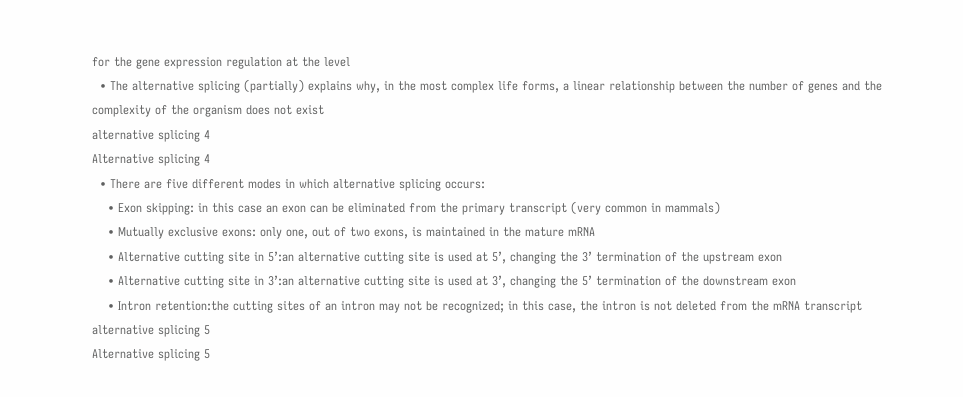for the gene expression regulation at the level
  • The alternative splicing (partially) explains why, in the most complex life forms, a linear relationship between the number of genes and the complexity of the organism does not exist
alternative splicing 4
Alternative splicing 4
  • There are five different modes in which alternative splicing occurs:
    • Exon skipping: in this case an exon can be eliminated from the primary transcript (very common in mammals)
    • Mutually exclusive exons: only one, out of two exons, is maintained in the mature mRNA
    • Alternative cutting site in 5’:an alternative cutting site is used at 5’, changing the 3’ termination of the upstream exon
    • Alternative cutting site in 3’:an alternative cutting site is used at 3’, changing the 5’ termination of the downstream exon
    • Intron retention:the cutting sites of an intron may not be recognized; in this case, the intron is not deleted from the mRNA transcript
alternative splicing 5
Alternative splicing 5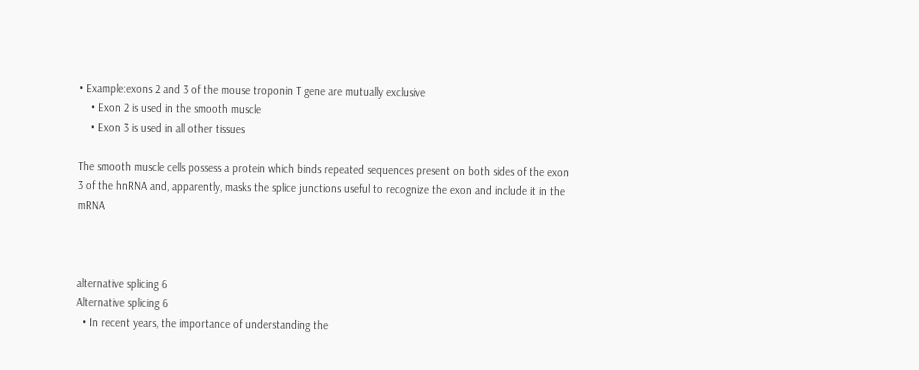• Example:exons 2 and 3 of the mouse troponin T gene are mutually exclusive
    • Exon 2 is used in the smooth muscle
    • Exon 3 is used in all other tissues

The smooth muscle cells possess a protein which binds repeated sequences present on both sides of the exon 3 of the hnRNA and, apparently, masks the splice junctions useful to recognize the exon and include it in the mRNA



alternative splicing 6
Alternative splicing 6
  • In recent years, the importance of understanding the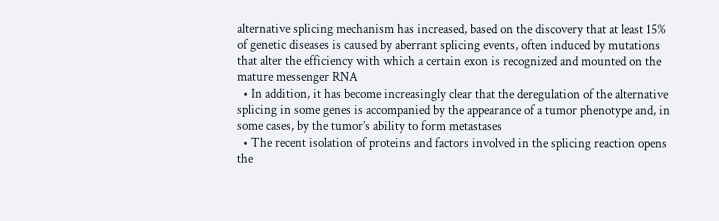alternative splicing mechanism has increased, based on the discovery that at least 15% of genetic diseases is caused by aberrant splicing events, often induced by mutations that alter the efficiency with which a certain exon is recognized and mounted on the mature messenger RNA
  • In addition, it has become increasingly clear that the deregulation of the alternative splicing in some genes is accompanied by the appearance of a tumor phenotype and, in some cases, by the tumor’s ability to form metastases
  • The recent isolation of proteins and factors involved in the splicing reaction opens the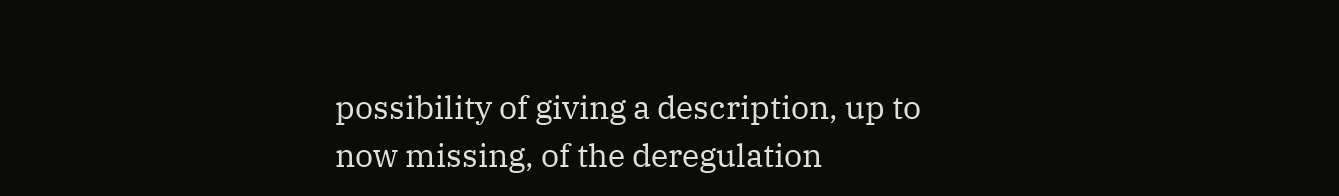possibility of giving a description, up to now missing, of the deregulation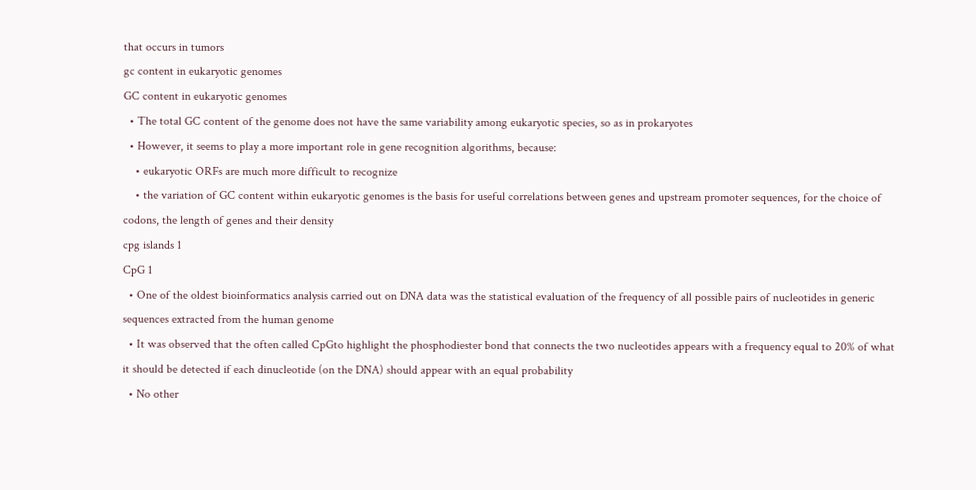that occurs in tumors
gc content in eukaryotic genomes
GC content in eukaryotic genomes
  • The total GC content of the genome does not have the same variability among eukaryotic species, so as in prokaryotes
  • However, it seems to play a more important role in gene recognition algorithms, because:
    • eukaryotic ORFs are much more difficult to recognize
    • the variation of GC content within eukaryotic genomes is the basis for useful correlations between genes and upstream promoter sequences, for the choice of codons, the length of genes and their density
cpg islands 1
CpG 1
  • One of the oldest bioinformatics analysis carried out on DNA data was the statistical evaluation of the frequency of all possible pairs of nucleotides in generic sequences extracted from the human genome
  • It was observed that the often called CpGto highlight the phosphodiester bond that connects the two nucleotides appears with a frequency equal to 20% of what it should be detected if each dinucleotide (on the DNA) should appear with an equal probability
  • No other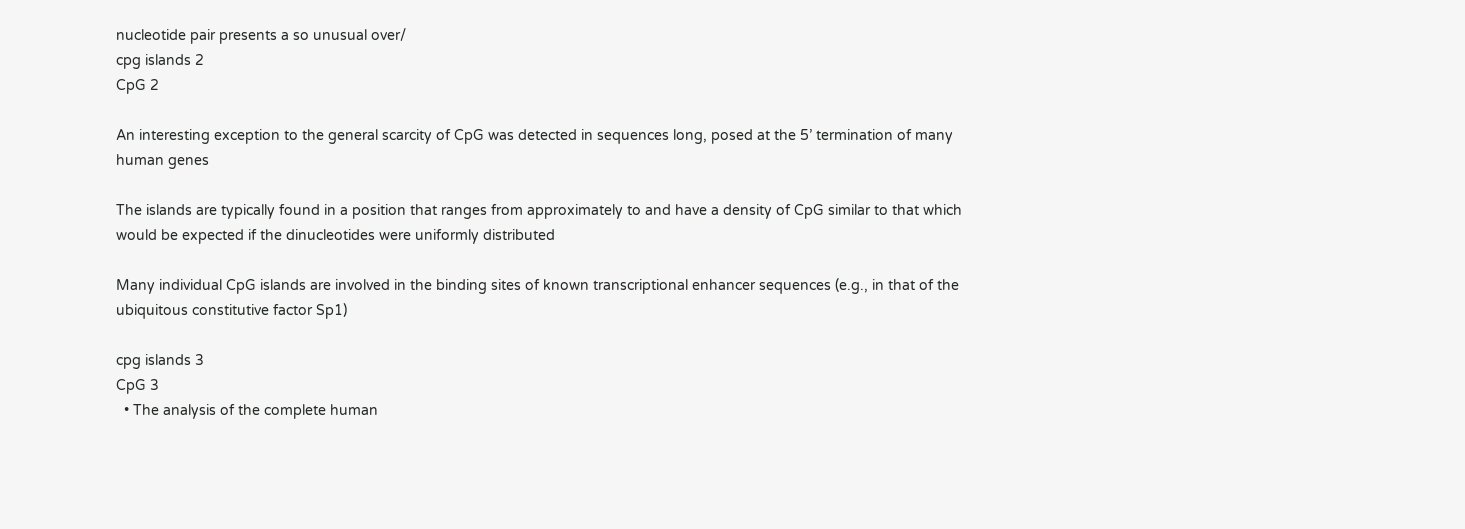nucleotide pair presents a so unusual over/
cpg islands 2
CpG 2

An interesting exception to the general scarcity of CpG was detected in sequences long, posed at the 5’ termination of many human genes

The islands are typically found in a position that ranges from approximately to and have a density of CpG similar to that which would be expected if the dinucleotides were uniformly distributed

Many individual CpG islands are involved in the binding sites of known transcriptional enhancer sequences (e.g., in that of the ubiquitous constitutive factor Sp1)

cpg islands 3
CpG 3
  • The analysis of the complete human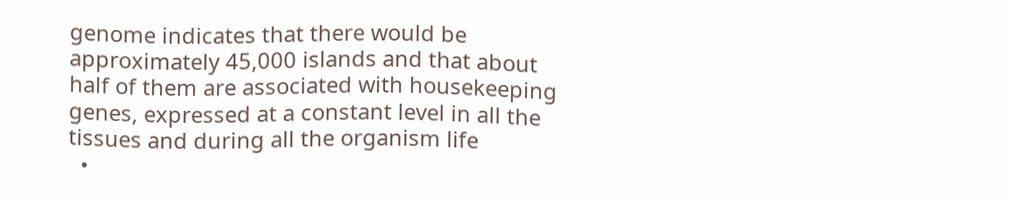genome indicates that there would be approximately 45,000 islands and that about half of them are associated with housekeeping genes, expressed at a constant level in all the tissues and during all the organism life
  •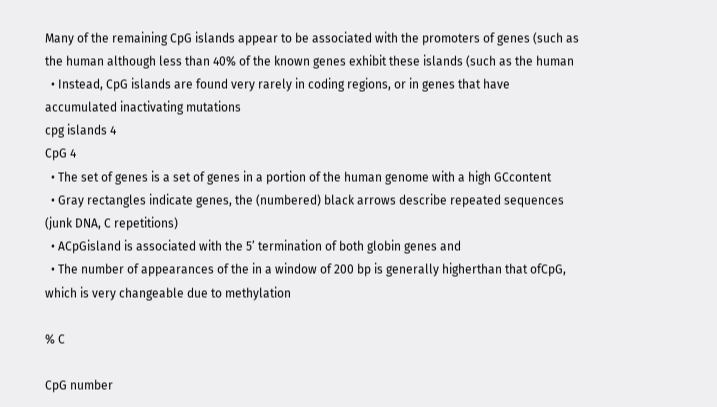Many of the remaining CpG islands appear to be associated with the promoters of genes (such as the human although less than 40% of the known genes exhibit these islands (such as the human
  • Instead, CpG islands are found very rarely in coding regions, or in genes that have accumulated inactivating mutations
cpg islands 4
CpG 4
  • The set of genes is a set of genes in a portion of the human genome with a high GCcontent
  • Gray rectangles indicate genes, the (numbered) black arrows describe repeated sequences (junk DNA, C repetitions)
  • ACpGisland is associated with the 5’ termination of both globin genes and
  • The number of appearances of the in a window of 200 bp is generally higherthan that ofCpG, which is very changeable due to methylation

% C

CpG number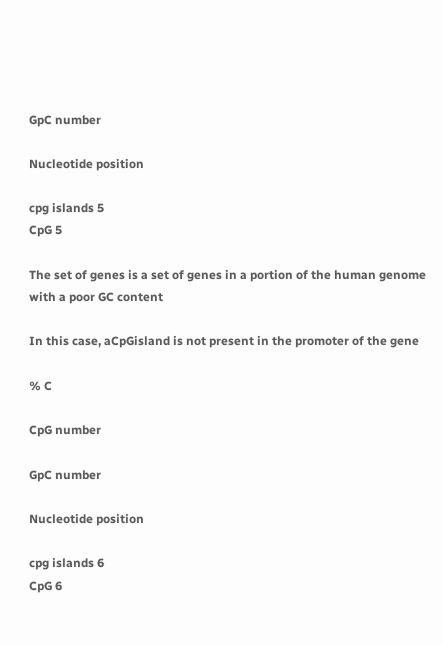GpC number

Nucleotide position

cpg islands 5
CpG 5

The set of genes is a set of genes in a portion of the human genome with a poor GC content

In this case, aCpGisland is not present in the promoter of the gene

% C

CpG number

GpC number

Nucleotide position

cpg islands 6
CpG 6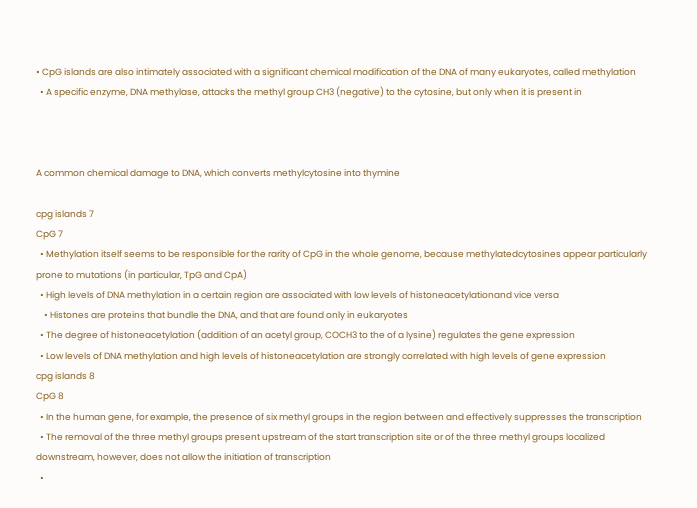• CpG islands are also intimately associated with a significant chemical modification of the DNA of many eukaryotes, called methylation
  • A specific enzyme, DNA methylase, attacks the methyl group CH3 (negative) to the cytosine, but only when it is present in



A common chemical damage to DNA, which converts methylcytosine into thymine

cpg islands 7
CpG 7
  • Methylation itself seems to be responsible for the rarity of CpG in the whole genome, because methylatedcytosines appear particularly prone to mutations (in particular, TpG and CpA)
  • High levels of DNA methylation in a certain region are associated with low levels of histoneacetylationand vice versa
    • Histones are proteins that bundle the DNA, and that are found only in eukaryotes
  • The degree of histoneacetylation (addition of an acetyl group, COCH3 to the of a lysine) regulates the gene expression
  • Low levels of DNA methylation and high levels of histoneacetylation are strongly correlated with high levels of gene expression
cpg islands 8
CpG 8
  • In the human gene, for example, the presence of six methyl groups in the region between and effectively suppresses the transcription
  • The removal of the three methyl groups present upstream of the start transcription site or of the three methyl groups localized downstream, however, does not allow the initiation of transcription
  •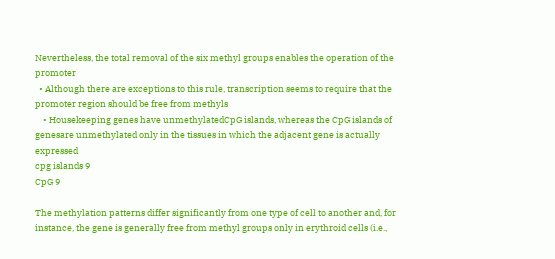Nevertheless, the total removal of the six methyl groups enables the operation of the promoter
  • Although there are exceptions to this rule, transcription seems to require that the promoter region should be free from methyls
    • Housekeeping genes have unmethylatedCpG islands, whereas the CpG islands of genesare unmethylated only in the tissues in which the adjacent gene is actually expressed
cpg islands 9
CpG 9

The methylation patterns differ significantly from one type of cell to another and, for instance, the gene is generally free from methyl groups only in erythroid cells (i.e.,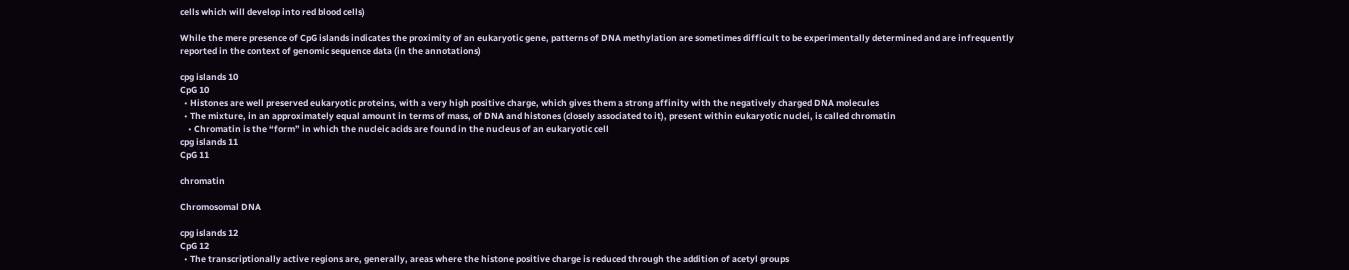cells which will develop into red blood cells)

While the mere presence of CpG islands indicates the proximity of an eukaryotic gene, patterns of DNA methylation are sometimes difficult to be experimentally determined and are infrequently reported in the context of genomic sequence data (in the annotations)

cpg islands 10
CpG 10
  • Histones are well preserved eukaryotic proteins, with a very high positive charge, which gives them a strong affinity with the negatively charged DNA molecules
  • The mixture, in an approximately equal amount in terms of mass, of DNA and histones (closely associated to it), present within eukaryotic nuclei, is called chromatin
    • Chromatin is the “form” in which the nucleic acids are found in the nucleus of an eukaryotic cell
cpg islands 11
CpG 11

chromatin

Chromosomal DNA

cpg islands 12
CpG 12
  • The transcriptionally active regions are, generally, areas where the histone positive charge is reduced through the addition of acetyl groups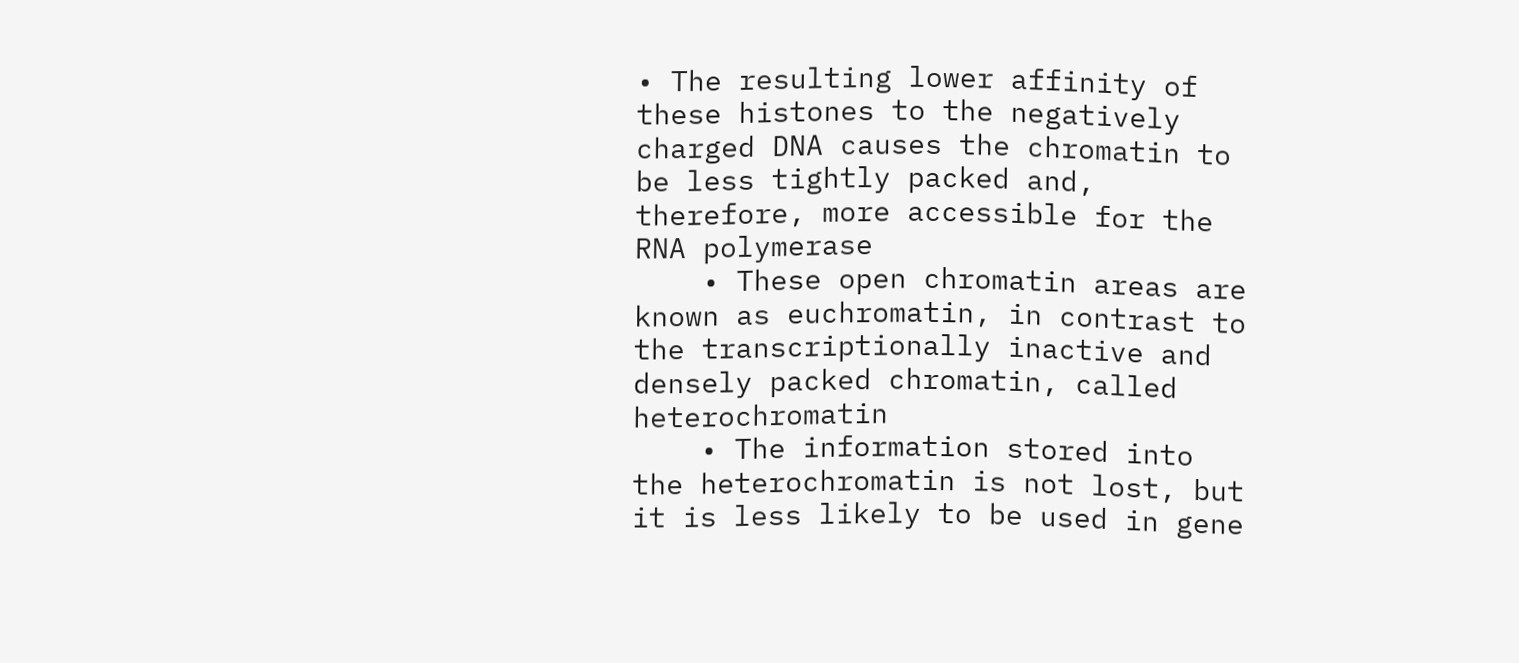• The resulting lower affinity of these histones to the negatively charged DNA causes the chromatin to be less tightly packed and, therefore, more accessible for the RNA polymerase
    • These open chromatin areas are known as euchromatin, in contrast to the transcriptionally inactive and densely packed chromatin, called heterochromatin
    • The information stored into the heterochromatin is not lost, but it is less likely to be used in gene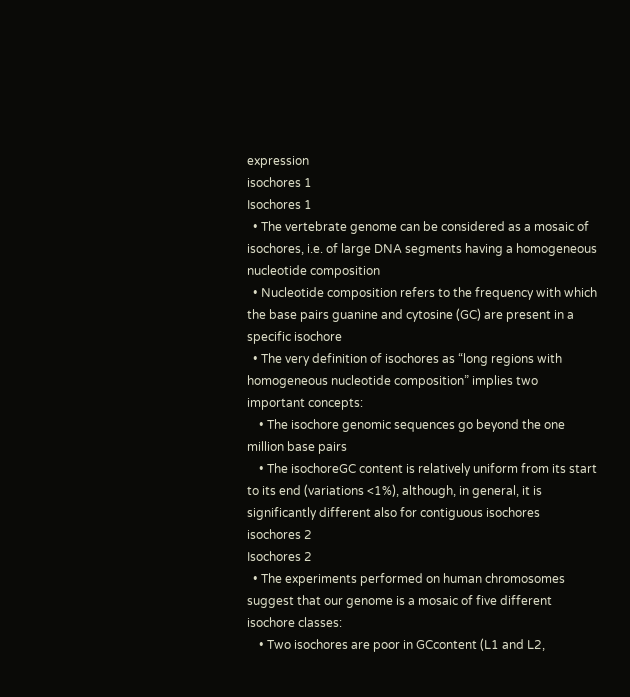expression
isochores 1
Isochores 1
  • The vertebrate genome can be considered as a mosaic of isochores, i.e. of large DNA segments having a homogeneous nucleotide composition
  • Nucleotide composition refers to the frequency with which the base pairs guanine and cytosine (GC) are present in a specific isochore
  • The very definition of isochores as “long regions with homogeneous nucleotide composition” implies two important concepts:
    • The isochore genomic sequences go beyond the one million base pairs
    • The isochoreGC content is relatively uniform from its start to its end (variations <1%), although, in general, it is significantly different also for contiguous isochores
isochores 2
Isochores 2
  • The experiments performed on human chromosomes suggest that our genome is a mosaic of five different isochore classes:
    • Two isochores are poor in GCcontent (L1 and L2,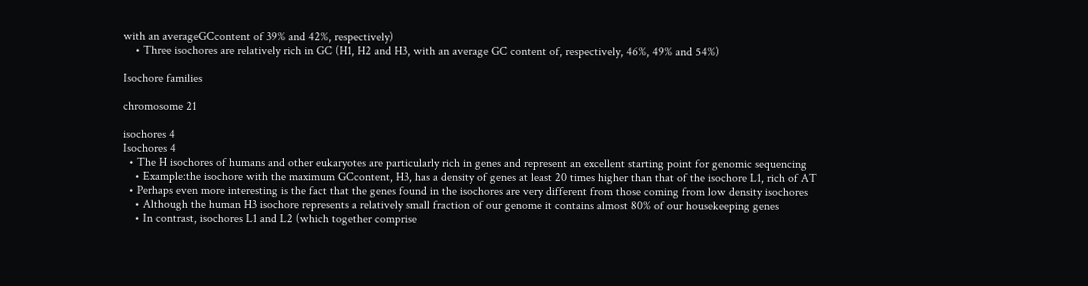with an averageGCcontent of 39% and 42%, respectively)
    • Three isochores are relatively rich in GC (H1, H2 and H3, with an average GC content of, respectively, 46%, 49% and 54%)

Isochore families

chromosome 21

isochores 4
Isochores 4
  • The H isochores of humans and other eukaryotes are particularly rich in genes and represent an excellent starting point for genomic sequencing
    • Example:the isochore with the maximum GCcontent, H3, has a density of genes at least 20 times higher than that of the isochore L1, rich of AT
  • Perhaps even more interesting is the fact that the genes found in the isochores are very different from those coming from low density isochores
    • Although the human H3 isochore represents a relatively small fraction of our genome it contains almost 80% of our housekeeping genes
    • In contrast, isochores L1 and L2 (which together comprise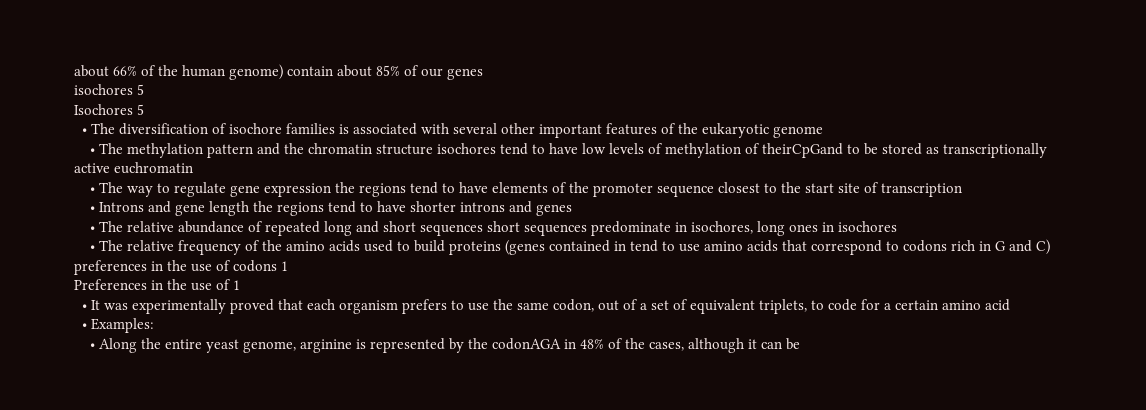about 66% of the human genome) contain about 85% of our genes
isochores 5
Isochores 5
  • The diversification of isochore families is associated with several other important features of the eukaryotic genome
    • The methylation pattern and the chromatin structure isochores tend to have low levels of methylation of theirCpGand to be stored as transcriptionally active euchromatin
    • The way to regulate gene expression the regions tend to have elements of the promoter sequence closest to the start site of transcription
    • Introns and gene length the regions tend to have shorter introns and genes
    • The relative abundance of repeated long and short sequences short sequences predominate in isochores, long ones in isochores
    • The relative frequency of the amino acids used to build proteins (genes contained in tend to use amino acids that correspond to codons rich in G and C)
preferences in the use of codons 1
Preferences in the use of 1
  • It was experimentally proved that each organism prefers to use the same codon, out of a set of equivalent triplets, to code for a certain amino acid
  • Examples:
    • Along the entire yeast genome, arginine is represented by the codonAGA in 48% of the cases, although it can be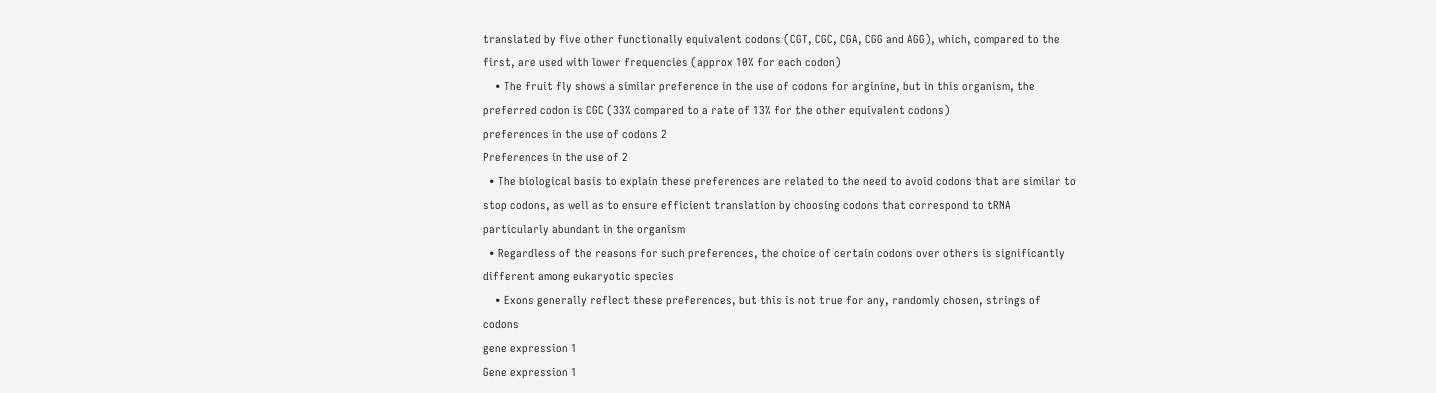translated by five other functionally equivalent codons (CGT, CGC, CGA, CGG and AGG), which, compared to the first, are used with lower frequencies (approx 10% for each codon)
    • The fruit fly shows a similar preference in the use of codons for arginine, but in this organism, the preferred codon is CGC (33% compared to a rate of 13% for the other equivalent codons)
preferences in the use of codons 2
Preferences in the use of 2
  • The biological basis to explain these preferences are related to the need to avoid codons that are similar to stop codons, as well as to ensure efficient translation by choosing codons that correspond to tRNA particularly abundant in the organism
  • Regardless of the reasons for such preferences, the choice of certain codons over others is significantly different among eukaryotic species
    • Exons generally reflect these preferences, but this is not true for any, randomly chosen, strings of codons
gene expression 1
Gene expression 1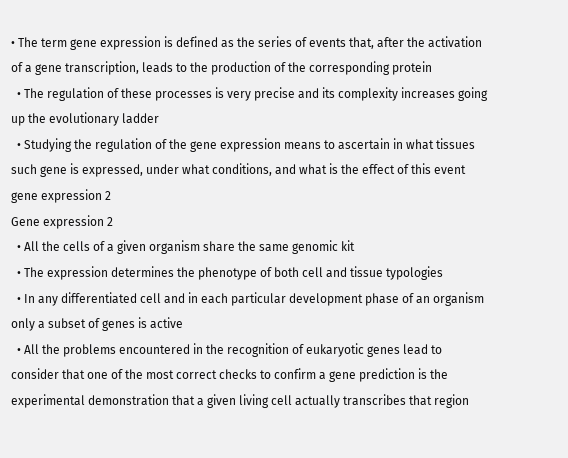• The term gene expression is defined as the series of events that, after the activation of a gene transcription, leads to the production of the corresponding protein
  • The regulation of these processes is very precise and its complexity increases going up the evolutionary ladder
  • Studying the regulation of the gene expression means to ascertain in what tissues such gene is expressed, under what conditions, and what is the effect of this event
gene expression 2
Gene expression 2
  • All the cells of a given organism share the same genomic kit
  • The expression determines the phenotype of both cell and tissue typologies
  • In any differentiated cell and in each particular development phase of an organism only a subset of genes is active
  • All the problems encountered in the recognition of eukaryotic genes lead to consider that one of the most correct checks to confirm a gene prediction is the experimental demonstration that a given living cell actually transcribes that region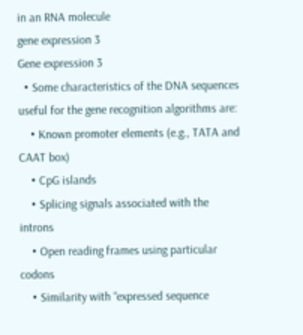in an RNA molecule
gene expression 3
Gene expression 3
  • Some characteristics of the DNA sequences useful for the gene recognition algorithms are:
    • Known promoter elements (e.g., TATA and CAAT box)
    • CpG islands
    • Splicing signals associated with the introns
    • Open reading frames using particular codons
    • Similarity with “expressed sequence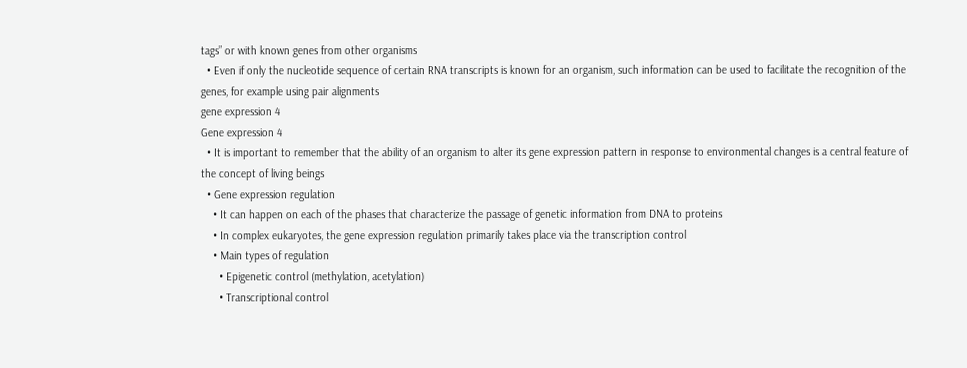tags” or with known genes from other organisms
  • Even if only the nucleotide sequence of certain RNA transcripts is known for an organism, such information can be used to facilitate the recognition of the genes, for example using pair alignments
gene expression 4
Gene expression 4
  • It is important to remember that the ability of an organism to alter its gene expression pattern in response to environmental changes is a central feature of the concept of living beings
  • Gene expression regulation
    • It can happen on each of the phases that characterize the passage of genetic information from DNA to proteins
    • In complex eukaryotes, the gene expression regulation primarily takes place via the transcription control
    • Main types of regulation
      • Epigenetic control (methylation, acetylation)
      • Transcriptional control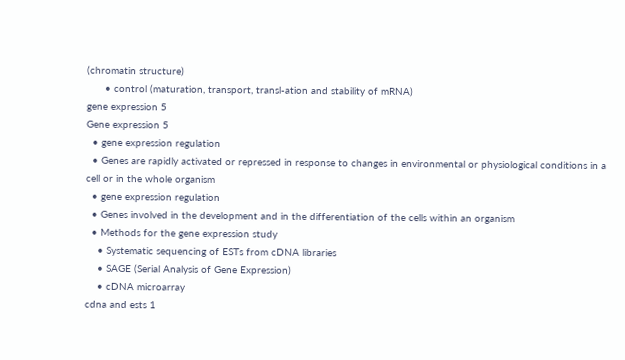(chromatin structure)
      • control (maturation, transport, transl-ation and stability of mRNA)
gene expression 5
Gene expression 5
  • gene expression regulation
  • Genes are rapidly activated or repressed in response to changes in environmental or physiological conditions in a cell or in the whole organism
  • gene expression regulation
  • Genes involved in the development and in the differentiation of the cells within an organism
  • Methods for the gene expression study
    • Systematic sequencing of ESTs from cDNA libraries
    • SAGE (Serial Analysis of Gene Expression)
    • cDNA microarray
cdna and ests 1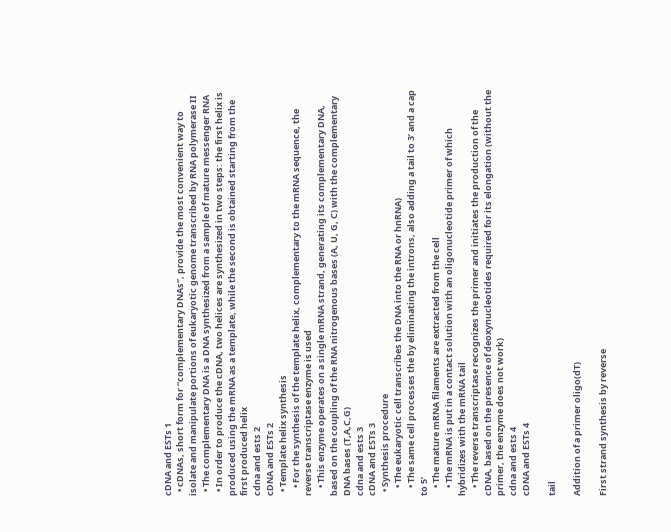cDNA and ESTs 1
  • cDNAs, short form for “complementary DNAs”, provide the most convenient way to isolate and manipulate portions of eukaryotic genome transcribed by RNA polymerase II
  • The complementary DNA is a DNA synthesized from a sample of mature messenger RNA
  • In order to produce the cDNA, two helices are synthesized in two steps: the first helix is produced using the mRNA as a template, while the second is obtained starting from the first produced helix
cdna and ests 2
cDNA and ESTs 2
  • Template helix synthesis
    • For the synthesis of the template helix, complementary to the mRNA sequence, the reverse transcriptase enzyme is used
    • This enzyme operates on a single mRNA strand, generating its complementary DNA, based on the coupling of the RNA nitrogenous bases (A, U, G, C) with the complementary DNA bases (T,A,C,G)
cdna and ests 3
cDNA and ESTs 3
  • Synthesis procedure
    • The eukaryotic cell transcribes the DNA into the RNA or hnRNA)
    • The same cell processes the by eliminating the introns, also adding a tail to 3’ and a cap to 5’
    • The mature mRNA filaments are extracted from the cell
    • The mRNA is put in a contact solution with an oligonucleotide primer of which hybridizes with the mRNA tail
    • The reverse transcriptase recognizes the primer and initiates the production of the cDNA, based on the presence of deoxynucleotides required for its elongation (without the primer, the enzyme does not work)
cdna and ests 4
cDNA and ESTs 4

tail

Addition of a primer oligo(dT)

First strand synthesis by reverse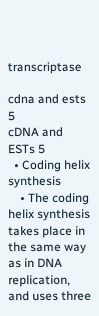transcriptase

cdna and ests 5
cDNA and ESTs 5
  • Coding helix synthesis
    • The coding helix synthesis takes place in the same way as in DNA replication, and uses three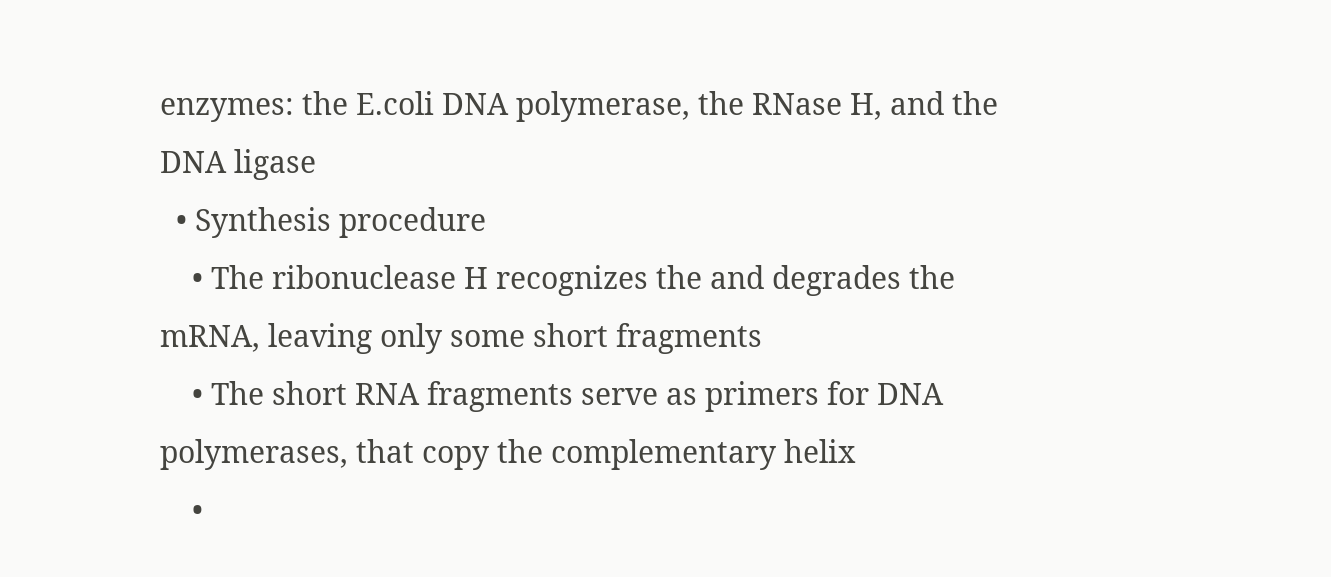enzymes: the E.coli DNA polymerase, the RNase H, and the DNA ligase
  • Synthesis procedure
    • The ribonuclease H recognizes the and degrades the mRNA, leaving only some short fragments
    • The short RNA fragments serve as primers for DNA polymerases, that copy the complementary helix
    •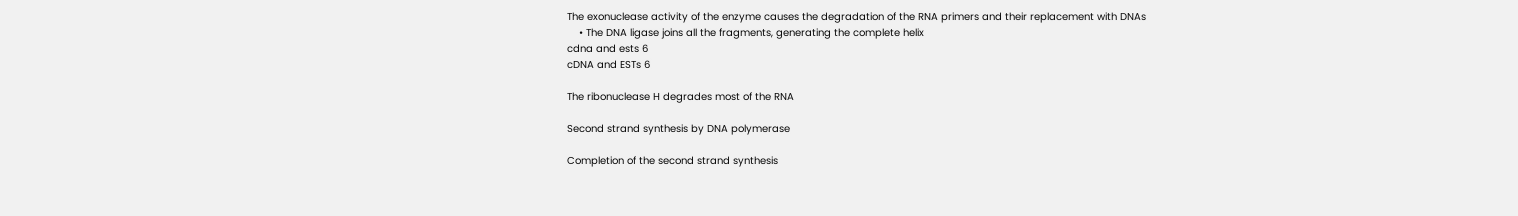The exonuclease activity of the enzyme causes the degradation of the RNA primers and their replacement with DNAs
    • The DNA ligase joins all the fragments, generating the complete helix
cdna and ests 6
cDNA and ESTs 6

The ribonuclease H degrades most of the RNA

Second strand synthesis by DNA polymerase

Completion of the second strand synthesis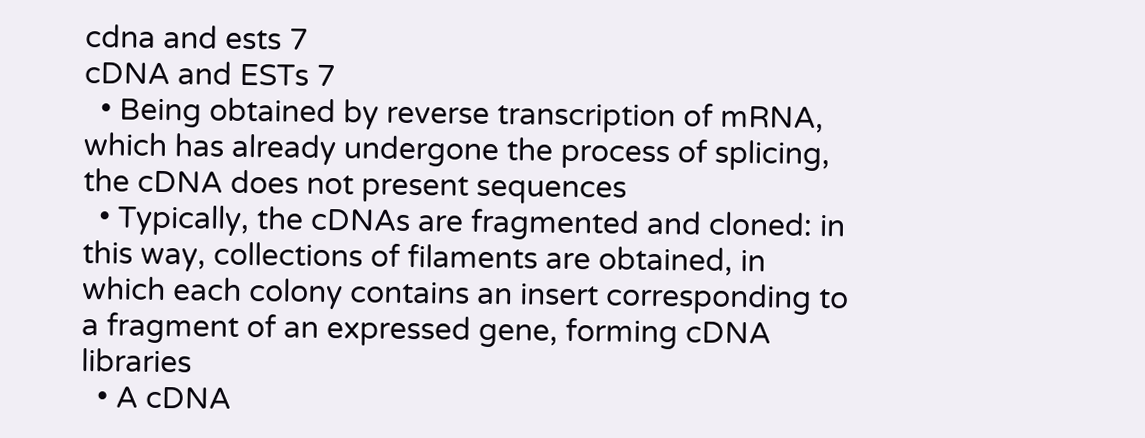cdna and ests 7
cDNA and ESTs 7
  • Being obtained by reverse transcription of mRNA, which has already undergone the process of splicing, the cDNA does not present sequences
  • Typically, the cDNAs are fragmented and cloned: in this way, collections of filaments are obtained, in which each colony contains an insert corresponding to a fragment of an expressed gene, forming cDNA libraries
  • A cDNA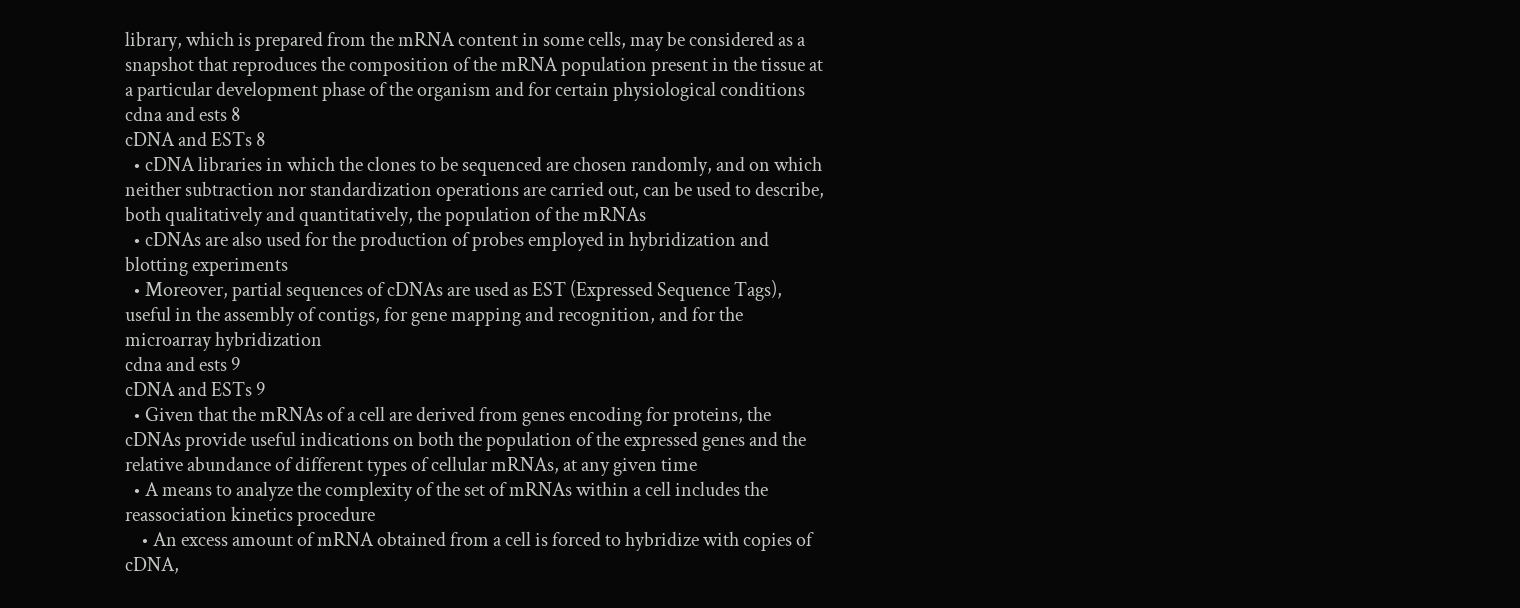library, which is prepared from the mRNA content in some cells, may be considered as a snapshot that reproduces the composition of the mRNA population present in the tissue at a particular development phase of the organism and for certain physiological conditions
cdna and ests 8
cDNA and ESTs 8
  • cDNA libraries in which the clones to be sequenced are chosen randomly, and on which neither subtraction nor standardization operations are carried out, can be used to describe, both qualitatively and quantitatively, the population of the mRNAs
  • cDNAs are also used for the production of probes employed in hybridization and blotting experiments
  • Moreover, partial sequences of cDNAs are used as EST (Expressed Sequence Tags), useful in the assembly of contigs, for gene mapping and recognition, and for the microarray hybridization
cdna and ests 9
cDNA and ESTs 9
  • Given that the mRNAs of a cell are derived from genes encoding for proteins, the cDNAs provide useful indications on both the population of the expressed genes and the relative abundance of different types of cellular mRNAs, at any given time
  • A means to analyze the complexity of the set of mRNAs within a cell includes the reassociation kinetics procedure
    • An excess amount of mRNA obtained from a cell is forced to hybridize with copies of cDNA,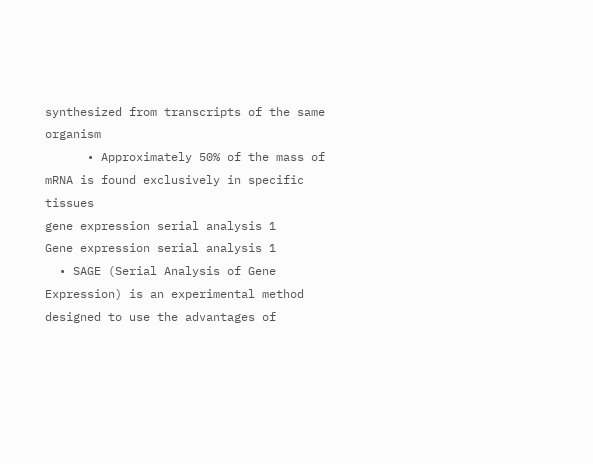synthesized from transcripts of the same organism
      • Approximately 50% of the mass of mRNA is found exclusively in specific tissues
gene expression serial analysis 1
Gene expression serial analysis 1
  • SAGE (Serial Analysis of Gene Expression) is an experimental method designed to use the advantages of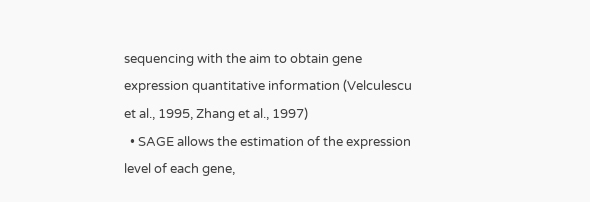sequencing with the aim to obtain gene expression quantitative information (Velculescu et al., 1995, Zhang et al., 1997)
  • SAGE allows the estimation of the expression level of each gene,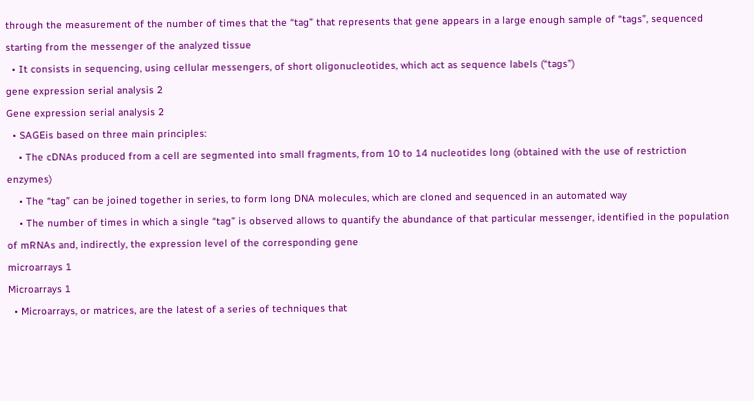through the measurement of the number of times that the “tag” that represents that gene appears in a large enough sample of “tags”, sequenced starting from the messenger of the analyzed tissue
  • It consists in sequencing, using cellular messengers, of short oligonucleotides, which act as sequence labels (“tags”)
gene expression serial analysis 2
Gene expression serial analysis 2
  • SAGEis based on three main principles:
    • The cDNAs produced from a cell are segmented into small fragments, from 10 to 14 nucleotides long (obtained with the use of restriction enzymes)
    • The “tag” can be joined together in series, to form long DNA molecules, which are cloned and sequenced in an automated way
    • The number of times in which a single “tag” is observed allows to quantify the abundance of that particular messenger, identified in the population of mRNAs and, indirectly, the expression level of the corresponding gene
microarrays 1
Microarrays 1
  • Microarrays, or matrices, are the latest of a series of techniques that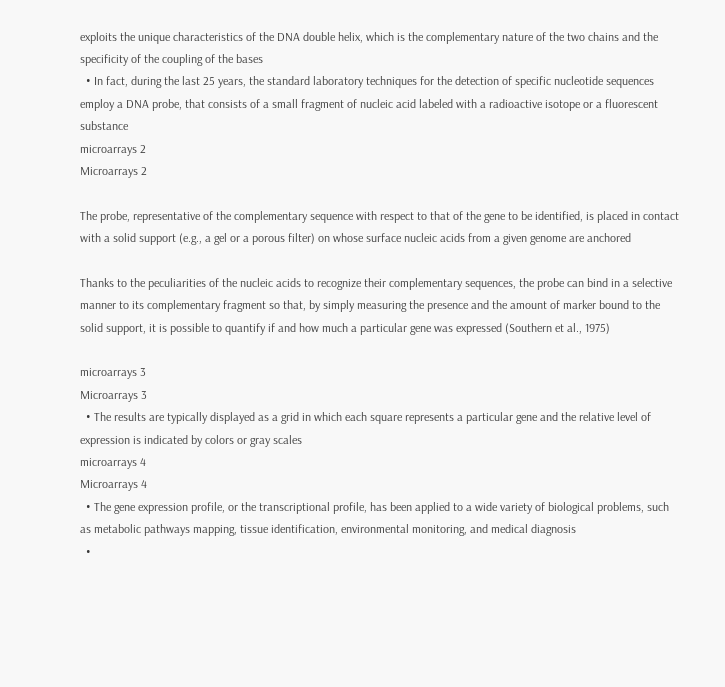exploits the unique characteristics of the DNA double helix, which is the complementary nature of the two chains and the specificity of the coupling of the bases
  • In fact, during the last 25 years, the standard laboratory techniques for the detection of specific nucleotide sequences employ a DNA probe, that consists of a small fragment of nucleic acid labeled with a radioactive isotope or a fluorescent substance
microarrays 2
Microarrays 2

The probe, representative of the complementary sequence with respect to that of the gene to be identified, is placed in contact with a solid support (e.g., a gel or a porous filter) on whose surface nucleic acids from a given genome are anchored

Thanks to the peculiarities of the nucleic acids to recognize their complementary sequences, the probe can bind in a selective manner to its complementary fragment so that, by simply measuring the presence and the amount of marker bound to the solid support, it is possible to quantify if and how much a particular gene was expressed (Southern et al., 1975)

microarrays 3
Microarrays 3
  • The results are typically displayed as a grid in which each square represents a particular gene and the relative level of expression is indicated by colors or gray scales
microarrays 4
Microarrays 4
  • The gene expression profile, or the transcriptional profile, has been applied to a wide variety of biological problems, such as metabolic pathways mapping, tissue identification, environmental monitoring, and medical diagnosis
  •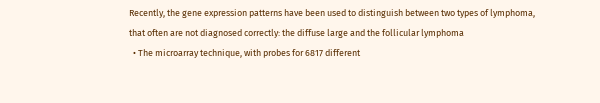Recently, the gene expression patterns have been used to distinguish between two types of lymphoma, that often are not diagnosed correctly: the diffuse large and the follicular lymphoma
  • The microarray technique, with probes for 6817 different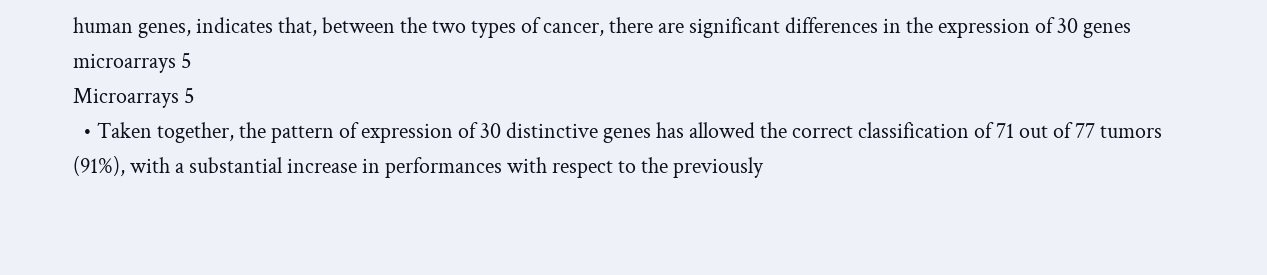human genes, indicates that, between the two types of cancer, there are significant differences in the expression of 30 genes
microarrays 5
Microarrays 5
  • Taken together, the pattern of expression of 30 distinctive genes has allowed the correct classification of 71 out of 77 tumors (91%), with a substantial increase in performances with respect to the previously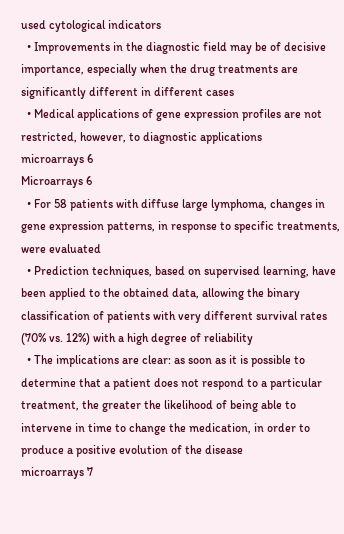used cytological indicators
  • Improvements in the diagnostic field may be of decisive importance, especially when the drug treatments are significantly different in different cases
  • Medical applications of gene expression profiles are not restricted, however, to diagnostic applications
microarrays 6
Microarrays 6
  • For 58 patients with diffuse large lymphoma, changes in gene expression patterns, in response to specific treatments, were evaluated
  • Prediction techniques, based on supervised learning, have been applied to the obtained data, allowing the binary classification of patients with very different survival rates (70% vs. 12%) with a high degree of reliability
  • The implications are clear: as soon as it is possible to determine that a patient does not respond to a particular treatment, the greater the likelihood of being able to intervene in time to change the medication, in order to produce a positive evolution of the disease
microarrays 7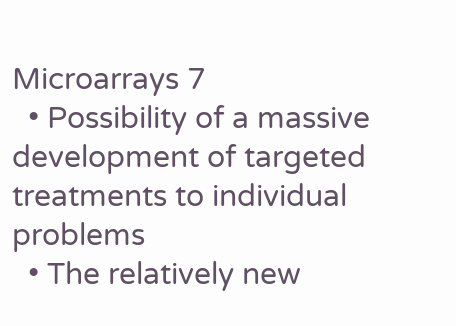Microarrays 7
  • Possibility of a massive development of targeted treatments to individual problems
  • The relatively new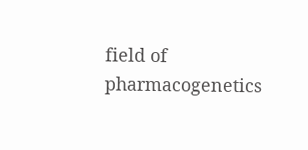field of pharmacogenetics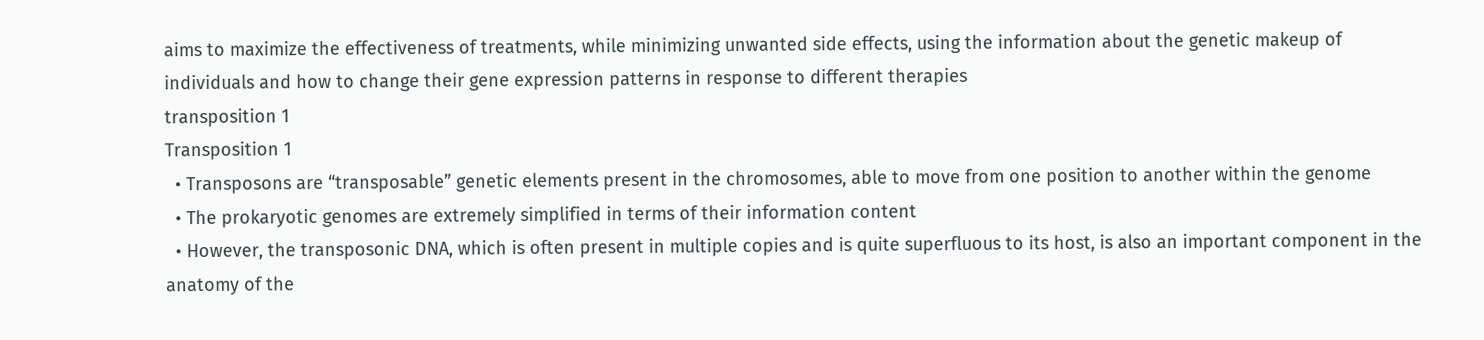aims to maximize the effectiveness of treatments, while minimizing unwanted side effects, using the information about the genetic makeup of individuals and how to change their gene expression patterns in response to different therapies
transposition 1
Transposition 1
  • Transposons are “transposable” genetic elements present in the chromosomes, able to move from one position to another within the genome
  • The prokaryotic genomes are extremely simplified in terms of their information content
  • However, the transposonic DNA, which is often present in multiple copies and is quite superfluous to its host, is also an important component in the anatomy of the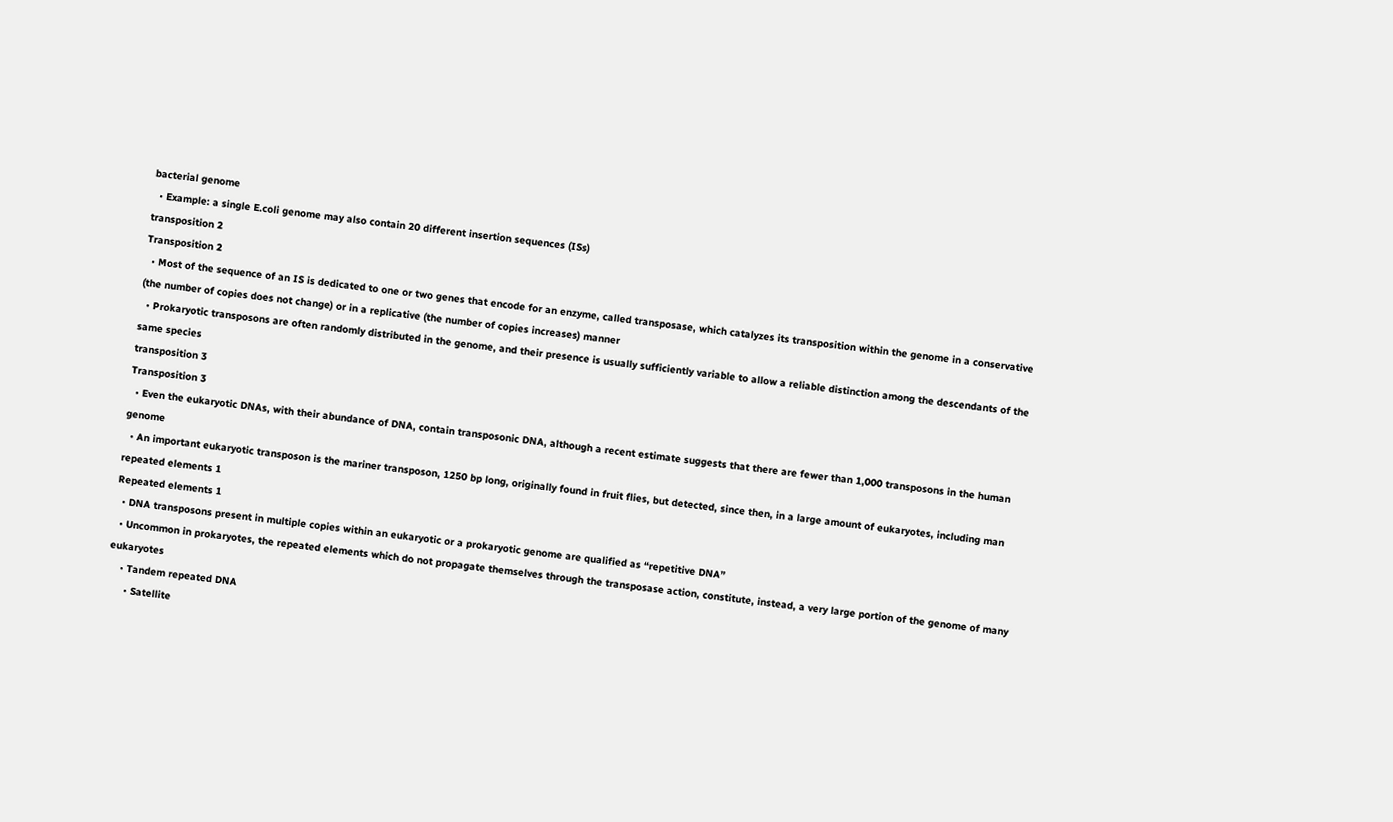bacterial genome
  • Example: a single E.coli genome may also contain 20 different insertion sequences (ISs)
transposition 2
Transposition 2
  • Most of the sequence of an IS is dedicated to one or two genes that encode for an enzyme, called transposase, which catalyzes its transposition within the genome in a conservative (the number of copies does not change) or in a replicative (the number of copies increases) manner
  • Prokaryotic transposons are often randomly distributed in the genome, and their presence is usually sufficiently variable to allow a reliable distinction among the descendants of the same species
transposition 3
Transposition 3
  • Even the eukaryotic DNAs, with their abundance of DNA, contain transposonic DNA, although a recent estimate suggests that there are fewer than 1,000 transposons in the human genome
  • An important eukaryotic transposon is the mariner transposon, 1250 bp long, originally found in fruit flies, but detected, since then, in a large amount of eukaryotes, including man
repeated elements 1
Repeated elements 1
  • DNA transposons present in multiple copies within an eukaryotic or a prokaryotic genome are qualified as “repetitive DNA”
  • Uncommon in prokaryotes, the repeated elements which do not propagate themselves through the transposase action, constitute, instead, a very large portion of the genome of many eukaryotes
    • Tandem repeated DNA
      • Satellite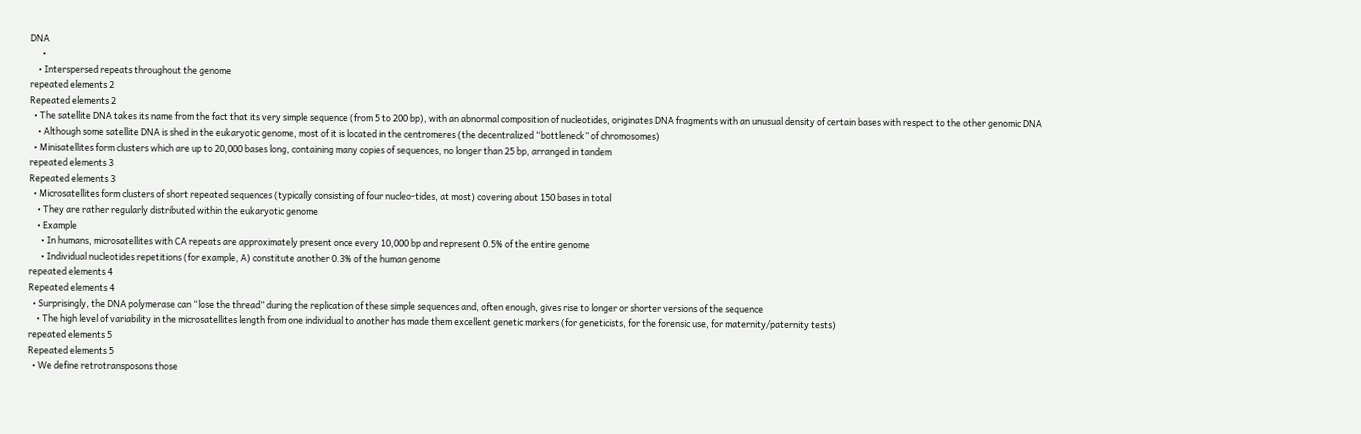DNA
      •
    • Interspersed repeats throughout the genome
repeated elements 2
Repeated elements 2
  • The satellite DNA takes its name from the fact that its very simple sequence (from 5 to 200 bp), with an abnormal composition of nucleotides, originates DNA fragments with an unusual density of certain bases with respect to the other genomic DNA
    • Although some satellite DNA is shed in the eukaryotic genome, most of it is located in the centromeres (the decentralized “bottleneck” of chromosomes)
  • Minisatellites form clusters which are up to 20,000 bases long, containing many copies of sequences, no longer than 25 bp, arranged in tandem
repeated elements 3
Repeated elements 3
  • Microsatellites form clusters of short repeated sequences (typically consisting of four nucleo-tides, at most) covering about 150 bases in total
    • They are rather regularly distributed within the eukaryotic genome
    • Example
      • In humans, microsatellites with CA repeats are approximately present once every 10,000 bp and represent 0.5% of the entire genome
      • Individual nucleotides repetitions (for example, A) constitute another 0.3% of the human genome
repeated elements 4
Repeated elements 4
  • Surprisingly, the DNA polymerase can “lose the thread” during the replication of these simple sequences and, often enough, gives rise to longer or shorter versions of the sequence
    • The high level of variability in the microsatellites length from one individual to another has made them excellent genetic markers (for geneticists, for the forensic use, for maternity/paternity tests)
repeated elements 5
Repeated elements 5
  • We define retrotransposons those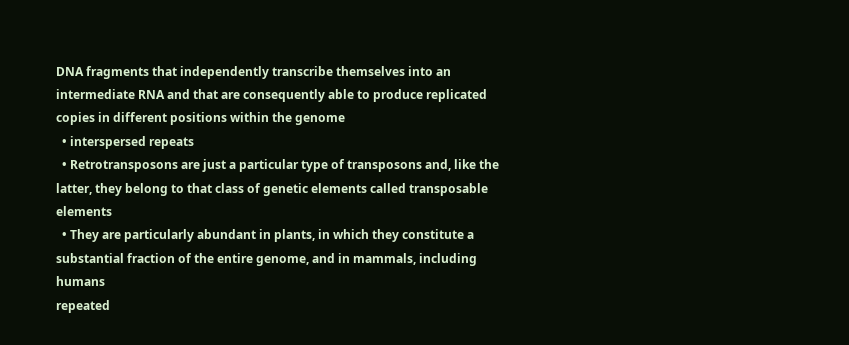DNA fragments that independently transcribe themselves into an intermediate RNA and that are consequently able to produce replicated copies in different positions within the genome
  • interspersed repeats
  • Retrotransposons are just a particular type of transposons and, like the latter, they belong to that class of genetic elements called transposable elements
  • They are particularly abundant in plants, in which they constitute a substantial fraction of the entire genome, and in mammals, including humans
repeated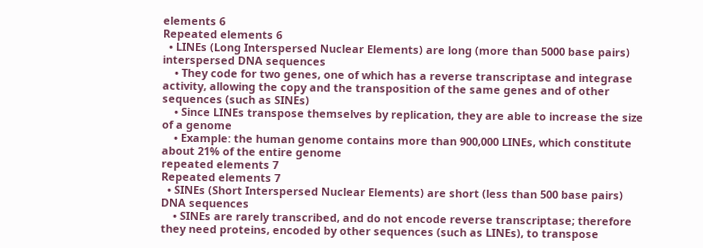elements 6
Repeated elements 6
  • LINEs (Long Interspersed Nuclear Elements) are long (more than 5000 base pairs) interspersed DNA sequences
    • They code for two genes, one of which has a reverse transcriptase and integrase activity, allowing the copy and the transposition of the same genes and of other sequences (such as SINEs)
    • Since LINEs transpose themselves by replication, they are able to increase the size of a genome
    • Example: the human genome contains more than 900,000 LINEs, which constitute about 21% of the entire genome
repeated elements 7
Repeated elements 7
  • SINEs (Short Interspersed Nuclear Elements) are short (less than 500 base pairs) DNA sequences
    • SINEs are rarely transcribed, and do not encode reverse transcriptase; therefore they need proteins, encoded by other sequences (such as LINEs), to transpose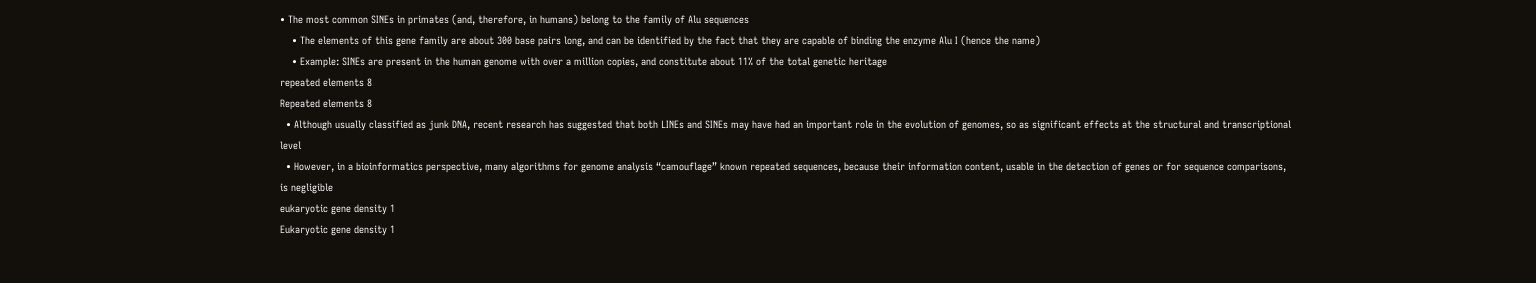• The most common SINEs in primates (and, therefore, in humans) belong to the family of Alu sequences
    • The elements of this gene family are about 300 base pairs long, and can be identified by the fact that they are capable of binding the enzyme Alu I (hence the name)
    • Example: SINEs are present in the human genome with over a million copies, and constitute about 11% of the total genetic heritage
repeated elements 8
Repeated elements 8
  • Although usually classified as junk DNA, recent research has suggested that both LINEs and SINEs may have had an important role in the evolution of genomes, so as significant effects at the structural and transcriptional level
  • However, in a bioinformatics perspective, many algorithms for genome analysis “camouflage” known repeated sequences, because their information content, usable in the detection of genes or for sequence comparisons, is negligible
eukaryotic gene density 1
Eukaryotic gene density 1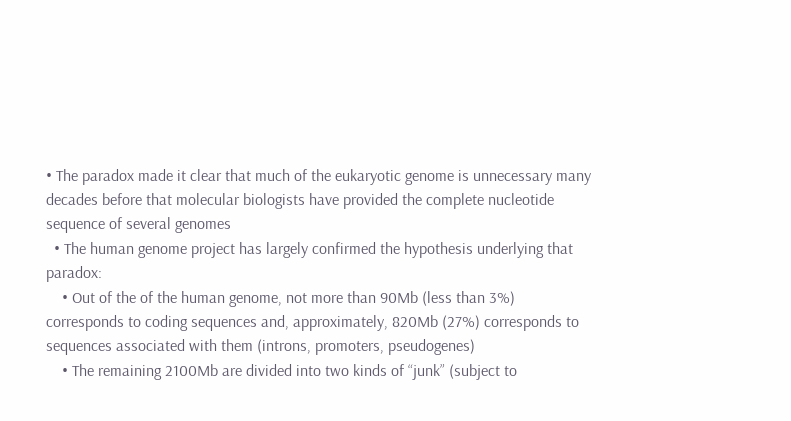• The paradox made it clear that much of the eukaryotic genome is unnecessary many decades before that molecular biologists have provided the complete nucleotide sequence of several genomes
  • The human genome project has largely confirmed the hypothesis underlying that paradox:
    • Out of the of the human genome, not more than 90Mb (less than 3%) corresponds to coding sequences and, approximately, 820Mb (27%) corresponds to sequences associated with them (introns, promoters, pseudogenes)
    • The remaining 2100Mb are divided into two kinds of “junk” (subject to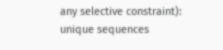any selective constraint): unique sequences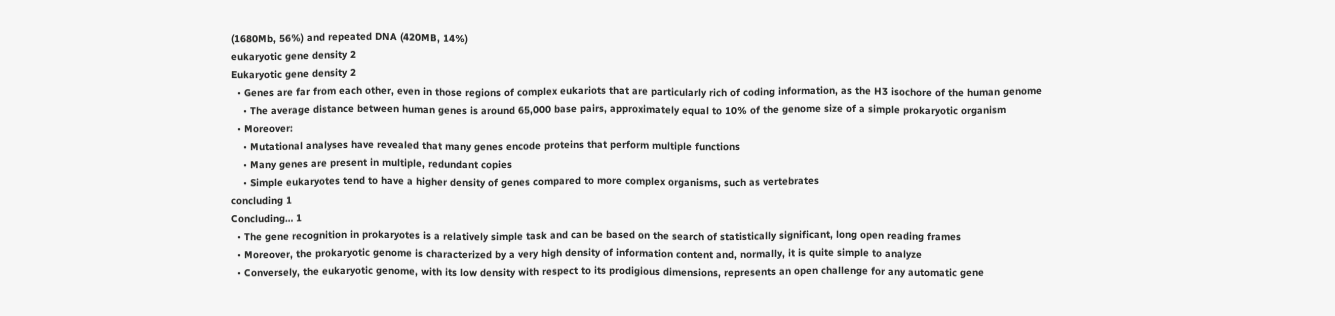(1680Mb, 56%) and repeated DNA (420MB, 14%)
eukaryotic gene density 2
Eukaryotic gene density 2
  • Genes are far from each other, even in those regions of complex eukariots that are particularly rich of coding information, as the H3 isochore of the human genome
    • The average distance between human genes is around 65,000 base pairs, approximately equal to 10% of the genome size of a simple prokaryotic organism
  • Moreover:
    • Mutational analyses have revealed that many genes encode proteins that perform multiple functions
    • Many genes are present in multiple, redundant copies
    • Simple eukaryotes tend to have a higher density of genes compared to more complex organisms, such as vertebrates
concluding 1
Concluding… 1
  • The gene recognition in prokaryotes is a relatively simple task and can be based on the search of statistically significant, long open reading frames
  • Moreover, the prokaryotic genome is characterized by a very high density of information content and, normally, it is quite simple to analyze
  • Conversely, the eukaryotic genome, with its low density with respect to its prodigious dimensions, represents an open challenge for any automatic gene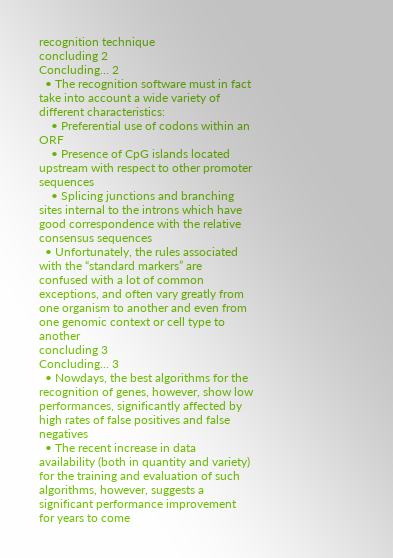recognition technique
concluding 2
Concluding… 2
  • The recognition software must in fact take into account a wide variety of different characteristics:
    • Preferential use of codons within an ORF
    • Presence of CpG islands located upstream with respect to other promoter sequences
    • Splicing junctions and branching sites internal to the introns which have good correspondence with the relative consensus sequences
  • Unfortunately, the rules associated with the “standard markers” are confused with a lot of common exceptions, and often vary greatly from one organism to another and even from one genomic context or cell type to another
concluding 3
Concluding… 3
  • Nowdays, the best algorithms for the recognition of genes, however, show low performances, significantly affected by high rates of false positives and false negatives
  • The recent increase in data availability (both in quantity and variety) for the training and evaluation of such algorithms, however, suggests a significant performance improvement for years to come